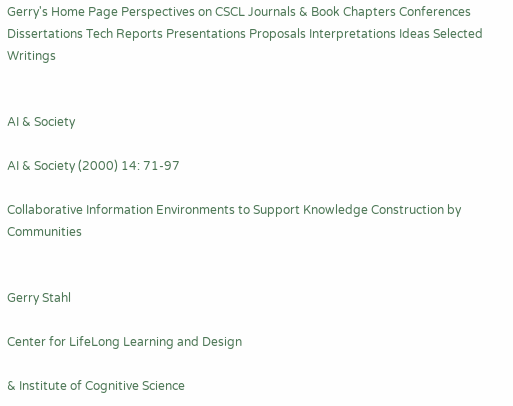Gerry's Home Page Perspectives on CSCL Journals & Book Chapters Conferences Dissertations Tech Reports Presentations Proposals Interpretations Ideas Selected Writings


AI & Society

AI & Society (2000) 14: 71-97

Collaborative Information Environments to Support Knowledge Construction by Communities


Gerry Stahl

Center for LifeLong Learning and Design

& Institute of Cognitive Science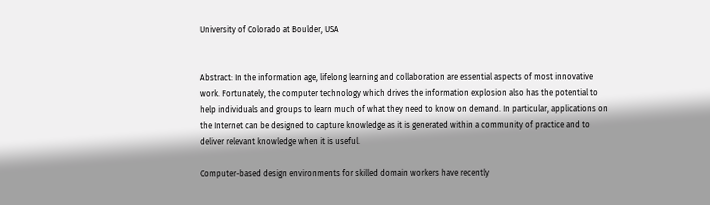University of Colorado at Boulder, USA


Abstract: In the information age, lifelong learning and collaboration are essential aspects of most innovative work. Fortunately, the computer technology which drives the information explosion also has the potential to help individuals and groups to learn much of what they need to know on demand. In particular, applications on the Internet can be designed to capture knowledge as it is generated within a community of practice and to deliver relevant knowledge when it is useful.

Computer-based design environments for skilled domain workers have recently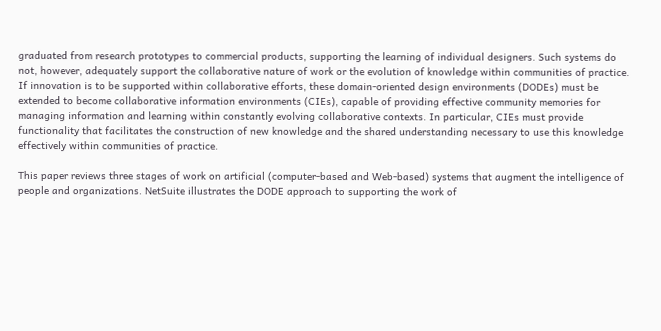graduated from research prototypes to commercial products, supporting the learning of individual designers. Such systems do not, however, adequately support the collaborative nature of work or the evolution of knowledge within communities of practice. If innovation is to be supported within collaborative efforts, these domain-oriented design environments (DODEs) must be extended to become collaborative information environments (CIEs), capable of providing effective community memories for managing information and learning within constantly evolving collaborative contexts. In particular, CIEs must provide functionality that facilitates the construction of new knowledge and the shared understanding necessary to use this knowledge effectively within communities of practice.

This paper reviews three stages of work on artificial (computer-based and Web-based) systems that augment the intelligence of people and organizations. NetSuite illustrates the DODE approach to supporting the work of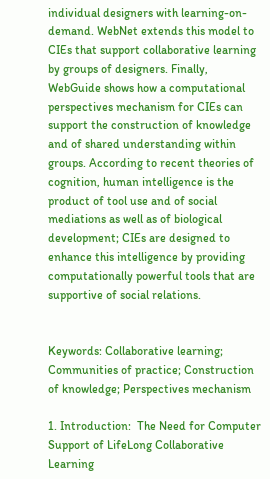individual designers with learning-on-demand. WebNet extends this model to CIEs that support collaborative learning by groups of designers. Finally, WebGuide shows how a computational perspectives mechanism for CIEs can support the construction of knowledge and of shared understanding within groups. According to recent theories of cognition, human intelligence is the product of tool use and of social mediations as well as of biological development; CIEs are designed to enhance this intelligence by providing computationally powerful tools that are supportive of social relations.


Keywords: Collaborative learning; Communities of practice; Construction of knowledge; Perspectives mechanism

1. Introduction:  The Need for Computer Support of LifeLong Collaborative Learning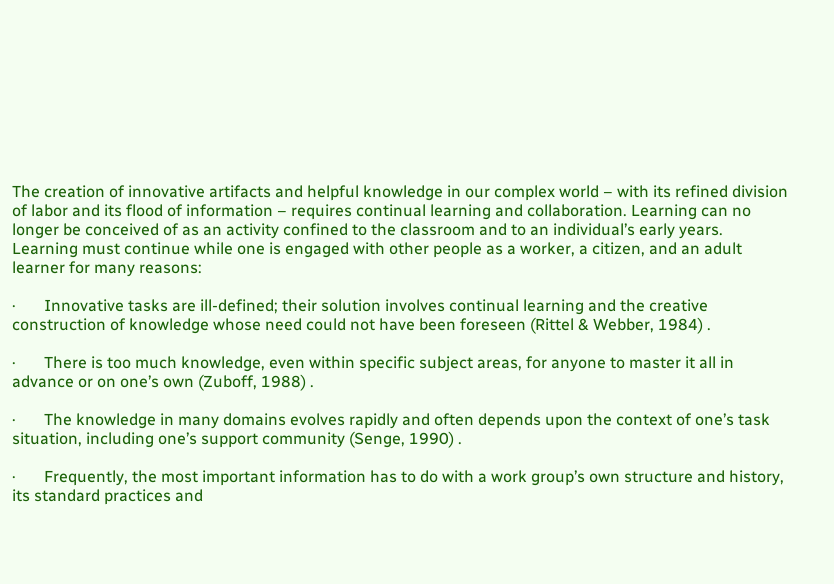The creation of innovative artifacts and helpful knowledge in our complex world – with its refined division of labor and its flood of information – requires continual learning and collaboration. Learning can no longer be conceived of as an activity confined to the classroom and to an individual’s early years. Learning must continue while one is engaged with other people as a worker, a citizen, and an adult learner for many reasons:

·       Innovative tasks are ill-defined; their solution involves continual learning and the creative construction of knowledge whose need could not have been foreseen (Rittel & Webber, 1984) .

·       There is too much knowledge, even within specific subject areas, for anyone to master it all in advance or on one’s own (Zuboff, 1988) .

·       The knowledge in many domains evolves rapidly and often depends upon the context of one’s task situation, including one’s support community (Senge, 1990) .

·       Frequently, the most important information has to do with a work group’s own structure and history, its standard practices and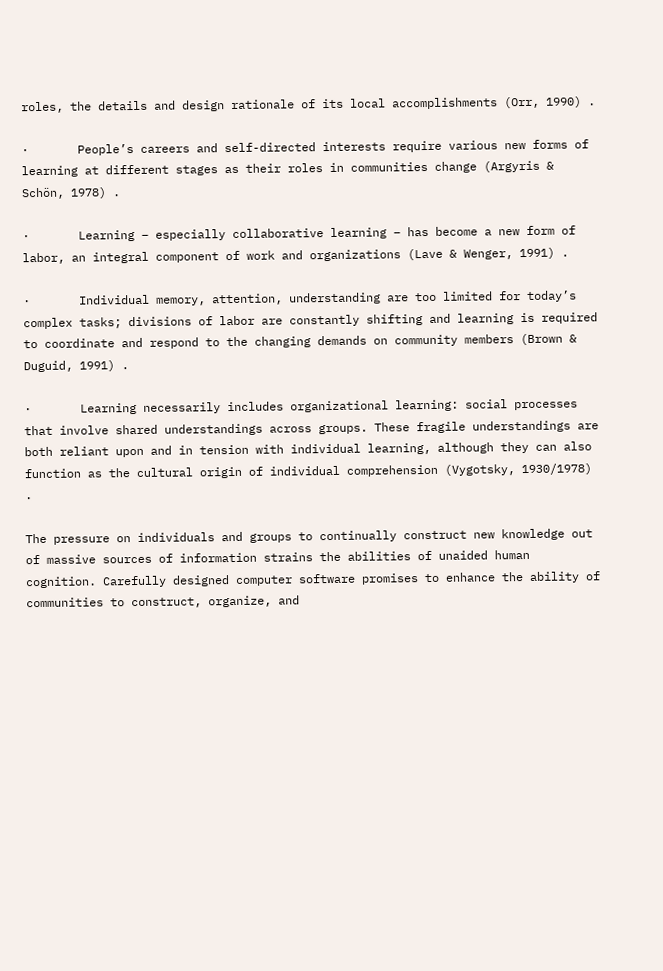roles, the details and design rationale of its local accomplishments (Orr, 1990) .

·       People’s careers and self-directed interests require various new forms of learning at different stages as their roles in communities change (Argyris & Schön, 1978) .

·       Learning – especially collaborative learning – has become a new form of labor, an integral component of work and organizations (Lave & Wenger, 1991) .

·       Individual memory, attention, understanding are too limited for today’s complex tasks; divisions of labor are constantly shifting and learning is required to coordinate and respond to the changing demands on community members (Brown & Duguid, 1991) .

·       Learning necessarily includes organizational learning: social processes that involve shared understandings across groups. These fragile understandings are both reliant upon and in tension with individual learning, although they can also function as the cultural origin of individual comprehension (Vygotsky, 1930/1978) .

The pressure on individuals and groups to continually construct new knowledge out of massive sources of information strains the abilities of unaided human cognition. Carefully designed computer software promises to enhance the ability of communities to construct, organize, and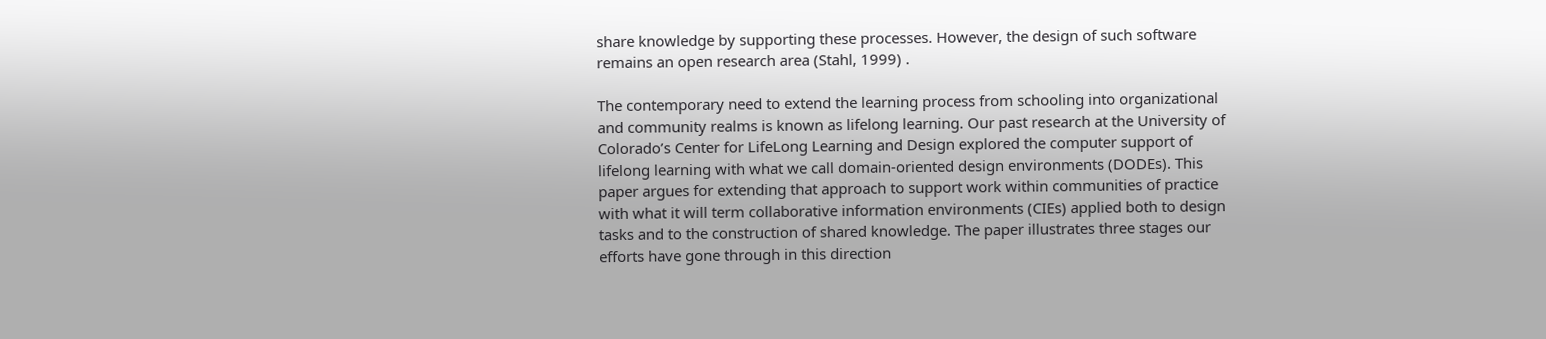share knowledge by supporting these processes. However, the design of such software remains an open research area (Stahl, 1999) .

The contemporary need to extend the learning process from schooling into organizational and community realms is known as lifelong learning. Our past research at the University of Colorado’s Center for LifeLong Learning and Design explored the computer support of lifelong learning with what we call domain-oriented design environments (DODEs). This paper argues for extending that approach to support work within communities of practice with what it will term collaborative information environments (CIEs) applied both to design tasks and to the construction of shared knowledge. The paper illustrates three stages our efforts have gone through in this direction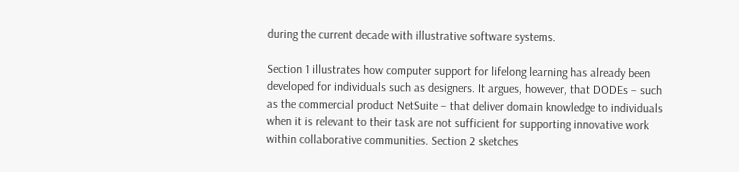during the current decade with illustrative software systems.

Section 1 illustrates how computer support for lifelong learning has already been developed for individuals such as designers. It argues, however, that DODEs – such as the commercial product NetSuite – that deliver domain knowledge to individuals when it is relevant to their task are not sufficient for supporting innovative work within collaborative communities. Section 2 sketches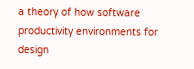a theory of how software productivity environments for design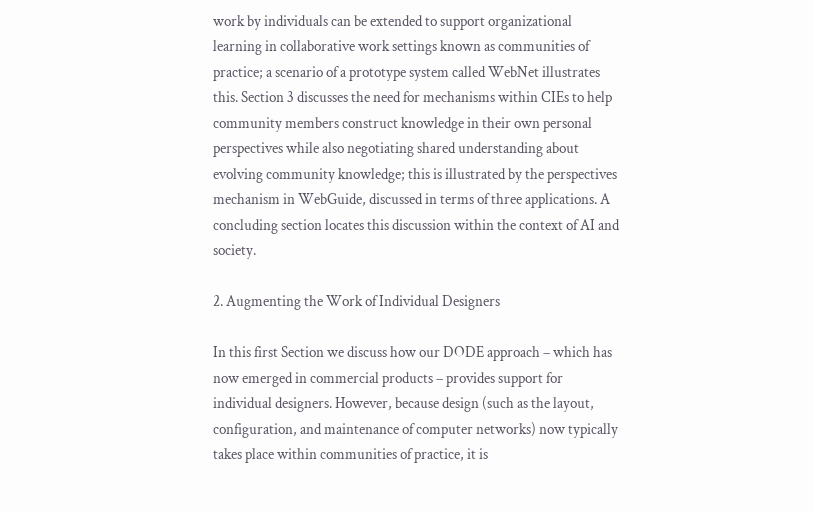work by individuals can be extended to support organizational learning in collaborative work settings known as communities of practice; a scenario of a prototype system called WebNet illustrates this. Section 3 discusses the need for mechanisms within CIEs to help community members construct knowledge in their own personal perspectives while also negotiating shared understanding about evolving community knowledge; this is illustrated by the perspectives mechanism in WebGuide, discussed in terms of three applications. A concluding section locates this discussion within the context of AI and society.

2. Augmenting the Work of Individual Designers

In this first Section we discuss how our DODE approach – which has now emerged in commercial products – provides support for individual designers. However, because design (such as the layout, configuration, and maintenance of computer networks) now typically takes place within communities of practice, it is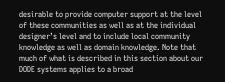desirable to provide computer support at the level of these communities as well as at the individual designer’s level and to include local community knowledge as well as domain knowledge. Note that much of what is described in this section about our DODE systems applies to a broad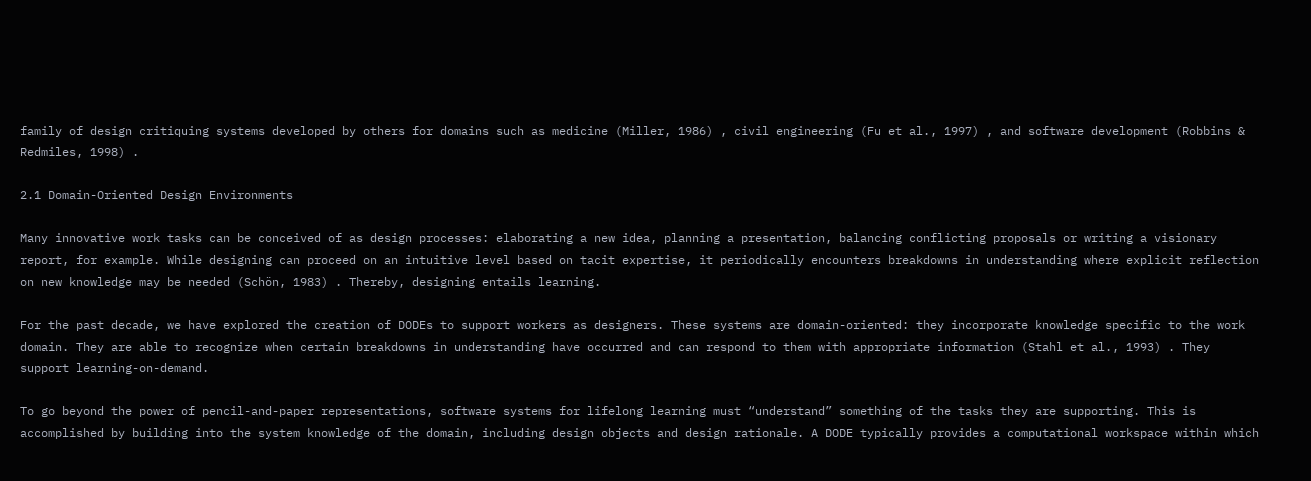family of design critiquing systems developed by others for domains such as medicine (Miller, 1986) , civil engineering (Fu et al., 1997) , and software development (Robbins & Redmiles, 1998) .

2.1 Domain-Oriented Design Environments

Many innovative work tasks can be conceived of as design processes: elaborating a new idea, planning a presentation, balancing conflicting proposals or writing a visionary report, for example. While designing can proceed on an intuitive level based on tacit expertise, it periodically encounters breakdowns in understanding where explicit reflection on new knowledge may be needed (Schön, 1983) . Thereby, designing entails learning.

For the past decade, we have explored the creation of DODEs to support workers as designers. These systems are domain-oriented: they incorporate knowledge specific to the work domain. They are able to recognize when certain breakdowns in understanding have occurred and can respond to them with appropriate information (Stahl et al., 1993) . They support learning-on-demand.

To go beyond the power of pencil-and-paper representations, software systems for lifelong learning must “understand” something of the tasks they are supporting. This is accomplished by building into the system knowledge of the domain, including design objects and design rationale. A DODE typically provides a computational workspace within which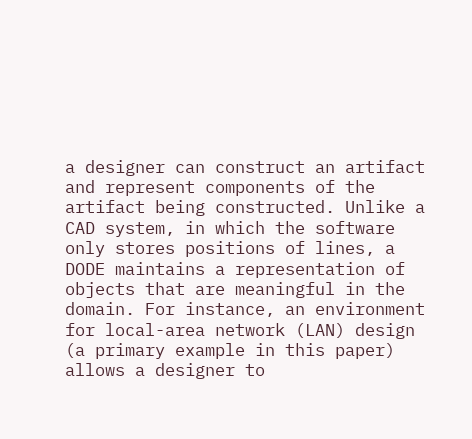a designer can construct an artifact and represent components of the artifact being constructed. Unlike a CAD system, in which the software only stores positions of lines, a DODE maintains a representation of objects that are meaningful in the domain. For instance, an environment for local-area network (LAN) design (a primary example in this paper) allows a designer to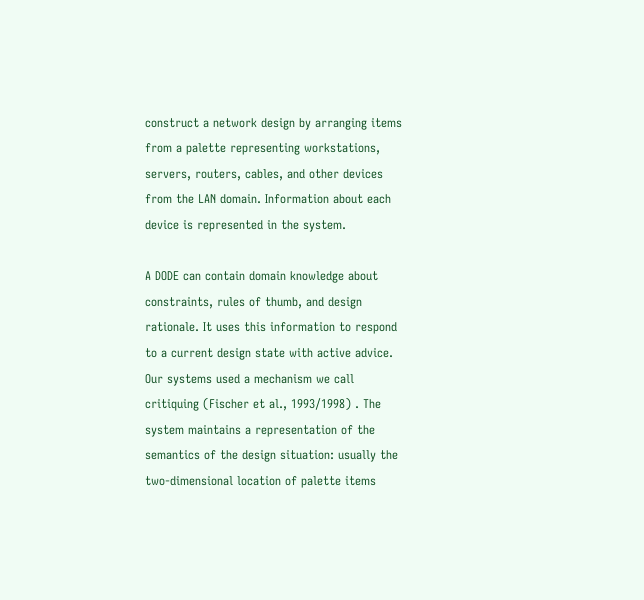construct a network design by arranging items from a palette representing workstations, servers, routers, cables, and other devices from the LAN domain. Information about each device is represented in the system.

A DODE can contain domain knowledge about constraints, rules of thumb, and design rationale. It uses this information to respond to a current design state with active advice. Our systems used a mechanism we call critiquing (Fischer et al., 1993/1998) . The system maintains a representation of the semantics of the design situation: usually the two-dimensional location of palette items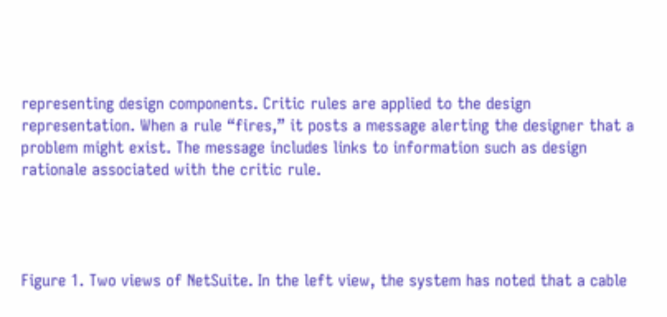representing design components. Critic rules are applied to the design representation. When a rule “fires,” it posts a message alerting the designer that a problem might exist. The message includes links to information such as design rationale associated with the critic rule.




Figure 1. Two views of NetSuite. In the left view, the system has noted that a cable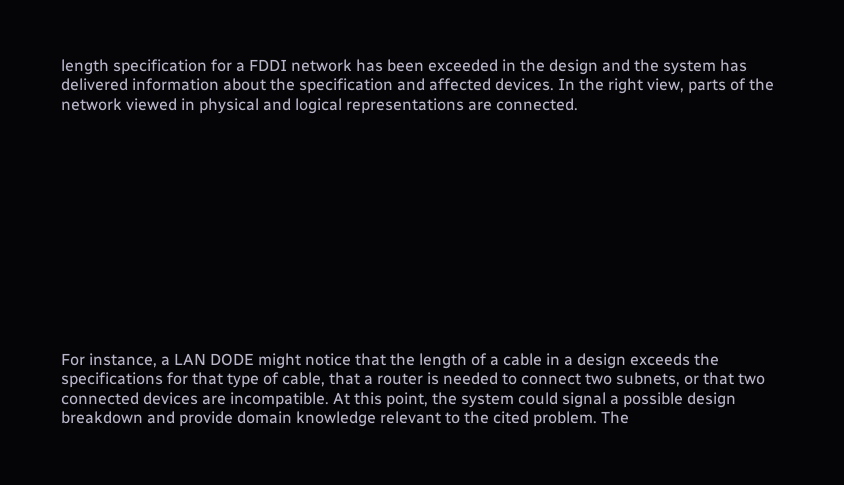length specification for a FDDI network has been exceeded in the design and the system has delivered information about the specification and affected devices. In the right view, parts of the network viewed in physical and logical representations are connected.












For instance, a LAN DODE might notice that the length of a cable in a design exceeds the specifications for that type of cable, that a router is needed to connect two subnets, or that two connected devices are incompatible. At this point, the system could signal a possible design breakdown and provide domain knowledge relevant to the cited problem. The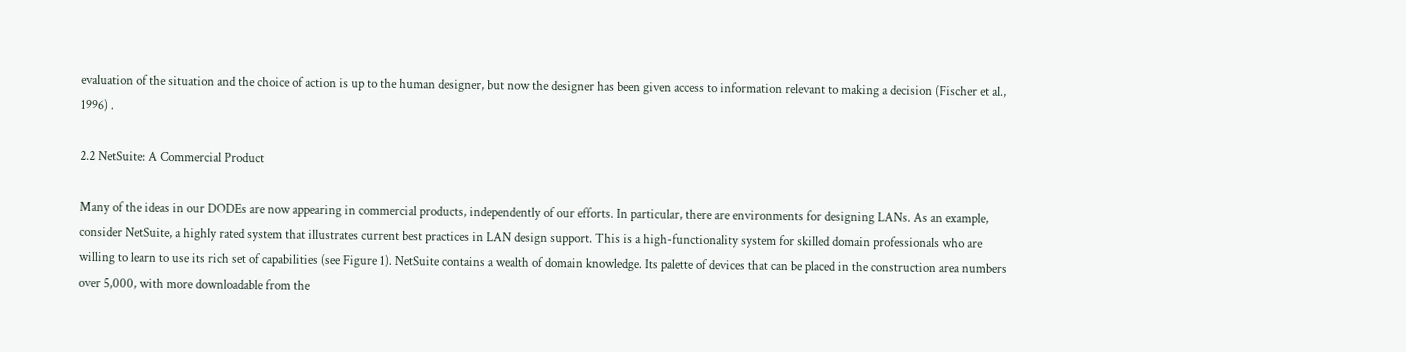evaluation of the situation and the choice of action is up to the human designer, but now the designer has been given access to information relevant to making a decision (Fischer et al., 1996) .

2.2 NetSuite: A Commercial Product

Many of the ideas in our DODEs are now appearing in commercial products, independently of our efforts. In particular, there are environments for designing LANs. As an example, consider NetSuite, a highly rated system that illustrates current best practices in LAN design support. This is a high-functionality system for skilled domain professionals who are willing to learn to use its rich set of capabilities (see Figure 1). NetSuite contains a wealth of domain knowledge. Its palette of devices that can be placed in the construction area numbers over 5,000, with more downloadable from the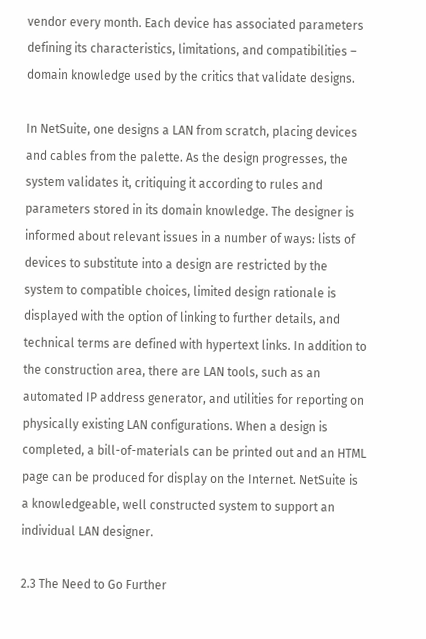vendor every month. Each device has associated parameters defining its characteristics, limitations, and compatibilities – domain knowledge used by the critics that validate designs.

In NetSuite, one designs a LAN from scratch, placing devices and cables from the palette. As the design progresses, the system validates it, critiquing it according to rules and parameters stored in its domain knowledge. The designer is informed about relevant issues in a number of ways: lists of devices to substitute into a design are restricted by the system to compatible choices, limited design rationale is displayed with the option of linking to further details, and technical terms are defined with hypertext links. In addition to the construction area, there are LAN tools, such as an automated IP address generator, and utilities for reporting on physically existing LAN configurations. When a design is completed, a bill-of-materials can be printed out and an HTML page can be produced for display on the Internet. NetSuite is a knowledgeable, well constructed system to support an individual LAN designer.

2.3 The Need to Go Further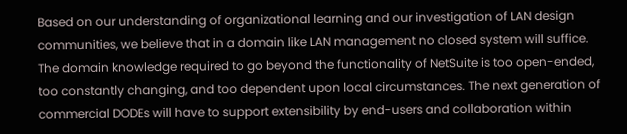Based on our understanding of organizational learning and our investigation of LAN design communities, we believe that in a domain like LAN management no closed system will suffice. The domain knowledge required to go beyond the functionality of NetSuite is too open-ended, too constantly changing, and too dependent upon local circumstances. The next generation of commercial DODEs will have to support extensibility by end-users and collaboration within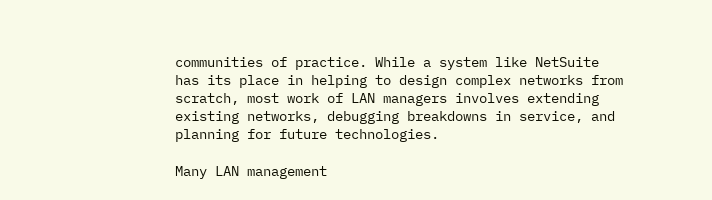communities of practice. While a system like NetSuite has its place in helping to design complex networks from scratch, most work of LAN managers involves extending existing networks, debugging breakdowns in service, and planning for future technologies.

Many LAN management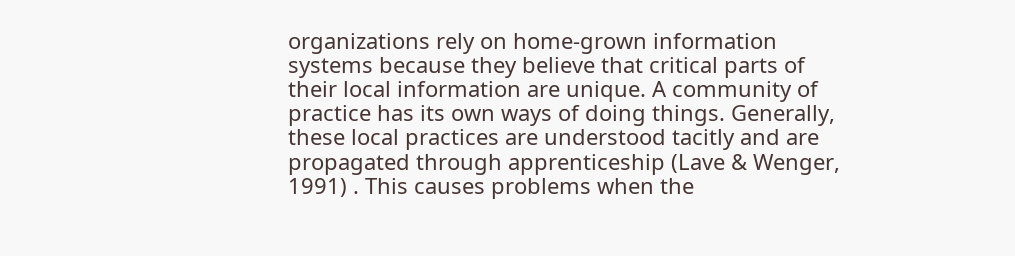organizations rely on home-grown information systems because they believe that critical parts of their local information are unique. A community of practice has its own ways of doing things. Generally, these local practices are understood tacitly and are propagated through apprenticeship (Lave & Wenger, 1991) . This causes problems when the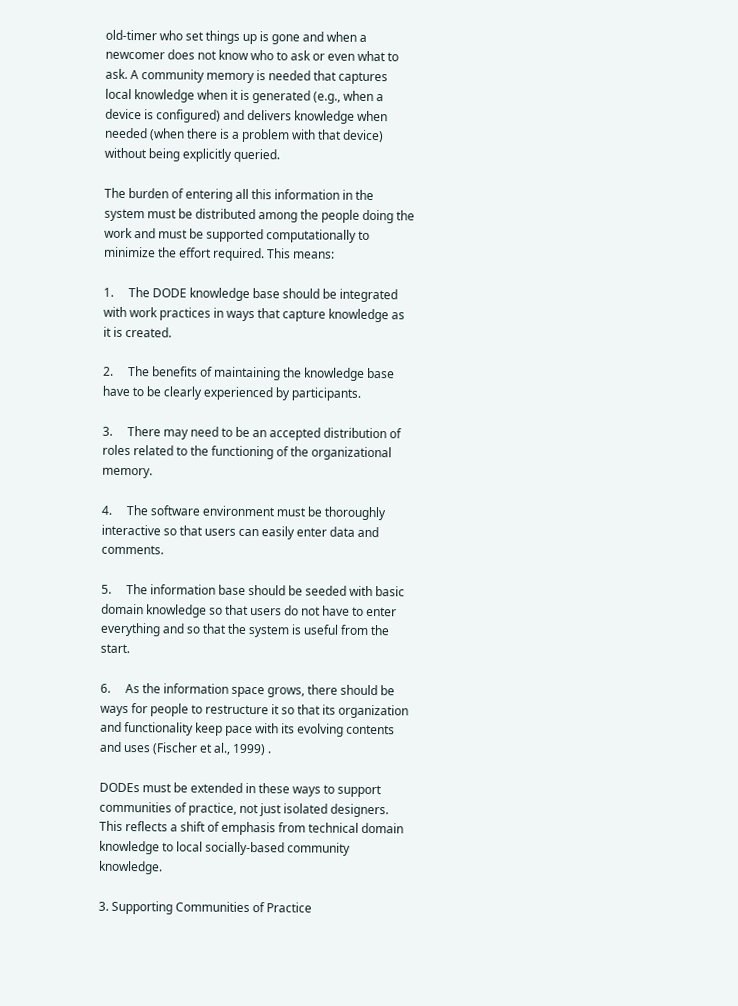old-timer who set things up is gone and when a newcomer does not know who to ask or even what to ask. A community memory is needed that captures local knowledge when it is generated (e.g., when a device is configured) and delivers knowledge when needed (when there is a problem with that device) without being explicitly queried.

The burden of entering all this information in the system must be distributed among the people doing the work and must be supported computationally to minimize the effort required. This means:

1.     The DODE knowledge base should be integrated with work practices in ways that capture knowledge as it is created.

2.     The benefits of maintaining the knowledge base have to be clearly experienced by participants.

3.     There may need to be an accepted distribution of roles related to the functioning of the organizational memory.

4.     The software environment must be thoroughly interactive so that users can easily enter data and comments.

5.     The information base should be seeded with basic domain knowledge so that users do not have to enter everything and so that the system is useful from the start.

6.     As the information space grows, there should be ways for people to restructure it so that its organization and functionality keep pace with its evolving contents and uses (Fischer et al., 1999) .

DODEs must be extended in these ways to support communities of practice, not just isolated designers. This reflects a shift of emphasis from technical domain knowledge to local socially-based community knowledge.

3. Supporting Communities of Practice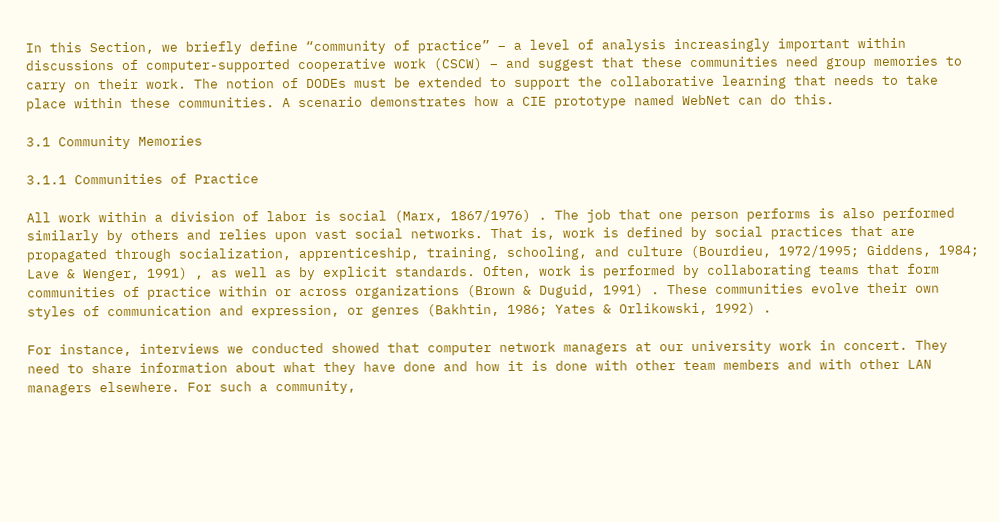In this Section, we briefly define “community of practice” – a level of analysis increasingly important within discussions of computer-supported cooperative work (CSCW) – and suggest that these communities need group memories to carry on their work. The notion of DODEs must be extended to support the collaborative learning that needs to take place within these communities. A scenario demonstrates how a CIE prototype named WebNet can do this.

3.1 Community Memories

3.1.1 Communities of Practice

All work within a division of labor is social (Marx, 1867/1976) . The job that one person performs is also performed similarly by others and relies upon vast social networks. That is, work is defined by social practices that are propagated through socialization, apprenticeship, training, schooling, and culture (Bourdieu, 1972/1995; Giddens, 1984; Lave & Wenger, 1991) , as well as by explicit standards. Often, work is performed by collaborating teams that form communities of practice within or across organizations (Brown & Duguid, 1991) . These communities evolve their own styles of communication and expression, or genres (Bakhtin, 1986; Yates & Orlikowski, 1992) .

For instance, interviews we conducted showed that computer network managers at our university work in concert. They need to share information about what they have done and how it is done with other team members and with other LAN managers elsewhere. For such a community,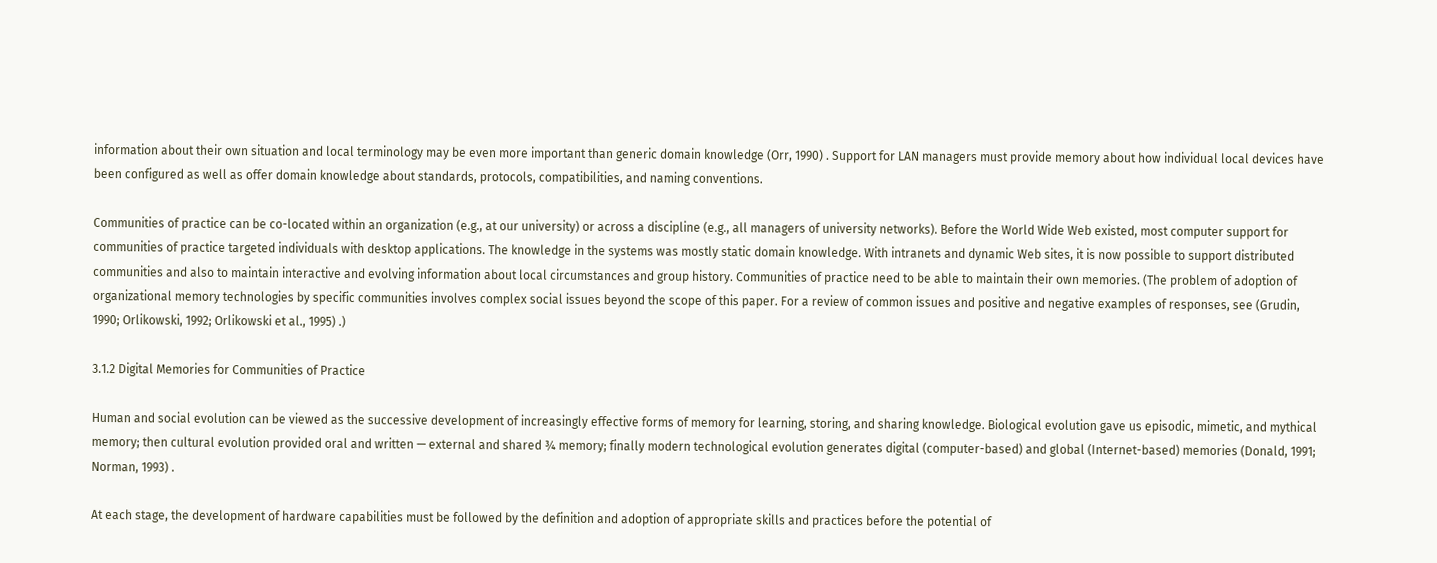information about their own situation and local terminology may be even more important than generic domain knowledge (Orr, 1990) . Support for LAN managers must provide memory about how individual local devices have been configured as well as offer domain knowledge about standards, protocols, compatibilities, and naming conventions.

Communities of practice can be co-located within an organization (e.g., at our university) or across a discipline (e.g., all managers of university networks). Before the World Wide Web existed, most computer support for communities of practice targeted individuals with desktop applications. The knowledge in the systems was mostly static domain knowledge. With intranets and dynamic Web sites, it is now possible to support distributed communities and also to maintain interactive and evolving information about local circumstances and group history. Communities of practice need to be able to maintain their own memories. (The problem of adoption of organizational memory technologies by specific communities involves complex social issues beyond the scope of this paper. For a review of common issues and positive and negative examples of responses, see (Grudin, 1990; Orlikowski, 1992; Orlikowski et al., 1995) .)

3.1.2 Digital Memories for Communities of Practice

Human and social evolution can be viewed as the successive development of increasingly effective forms of memory for learning, storing, and sharing knowledge. Biological evolution gave us episodic, mimetic, and mythical memory; then cultural evolution provided oral and written — external and shared ¾ memory; finally modern technological evolution generates digital (computer-based) and global (Internet-based) memories (Donald, 1991; Norman, 1993) .

At each stage, the development of hardware capabilities must be followed by the definition and adoption of appropriate skills and practices before the potential of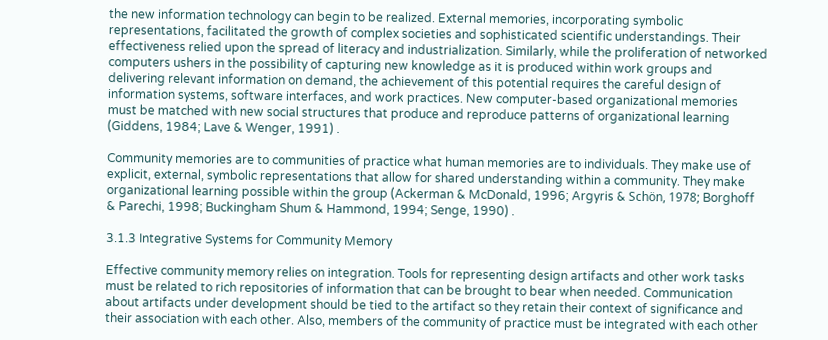the new information technology can begin to be realized. External memories, incorporating symbolic representations, facilitated the growth of complex societies and sophisticated scientific understandings. Their effectiveness relied upon the spread of literacy and industrialization. Similarly, while the proliferation of networked computers ushers in the possibility of capturing new knowledge as it is produced within work groups and delivering relevant information on demand, the achievement of this potential requires the careful design of information systems, software interfaces, and work practices. New computer-based organizational memories must be matched with new social structures that produce and reproduce patterns of organizational learning (Giddens, 1984; Lave & Wenger, 1991) .

Community memories are to communities of practice what human memories are to individuals. They make use of explicit, external, symbolic representations that allow for shared understanding within a community. They make organizational learning possible within the group (Ackerman & McDonald, 1996; Argyris & Schön, 1978; Borghoff & Parechi, 1998; Buckingham Shum & Hammond, 1994; Senge, 1990) .

3.1.3 Integrative Systems for Community Memory

Effective community memory relies on integration. Tools for representing design artifacts and other work tasks must be related to rich repositories of information that can be brought to bear when needed. Communication about artifacts under development should be tied to the artifact so they retain their context of significance and their association with each other. Also, members of the community of practice must be integrated with each other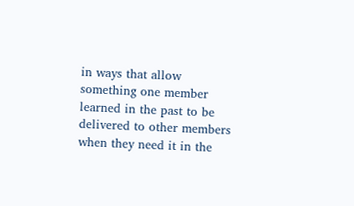in ways that allow something one member learned in the past to be delivered to other members when they need it in the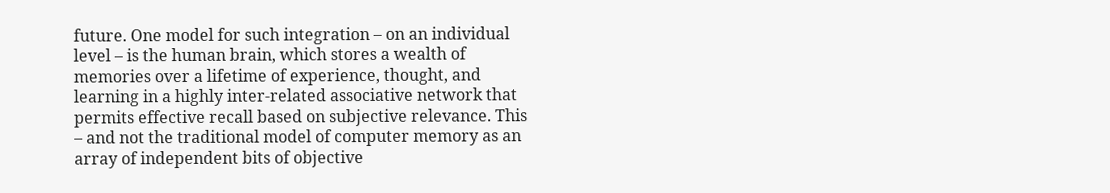future. One model for such integration – on an individual level – is the human brain, which stores a wealth of memories over a lifetime of experience, thought, and learning in a highly inter-related associative network that permits effective recall based on subjective relevance. This – and not the traditional model of computer memory as an array of independent bits of objective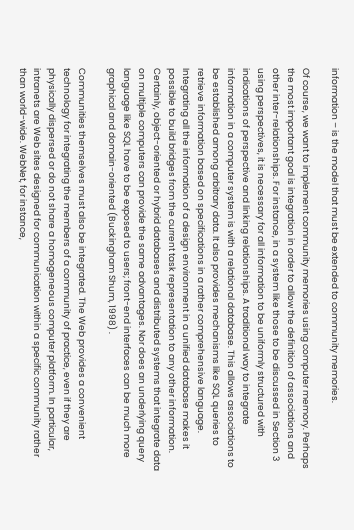information – is the model that must be extended to community memories.

Of course, we want to implement community memories using computer memory. Perhaps the most important goal is integration in order to allow the definition of associations and other inter-relationships. For instance, in a system like those to be discussed in Section 3 using perspectives, it is necessary for all information to be uniformly structured with indications of perspective and linking relationships. A traditional way to integrate information in a computer system is with a relational database. This allows associations to be established among arbitrary data. It also provides mechanisms like SQL queries to retrieve information based on specifications in a rather comprehensive language. Integrating all the information of a design environment in a unified database makes it possible to build bridges from the current task representation to any other information. Certainly, object-oriented or hybrid databases and distributed systems that integrate data on multiple computers can provide the same advantages. Nor does an underlying query language like SQL have to be exposed to users; front-end interfaces can be much more graphical and domain-oriented (Buckingham Shum, 1998) .

Communities themselves must also be integrated. The Web provides a convenient technology for integrating the members of a community of practice, even if they are physically dispersed or do not share a homogeneous computer platform. In particular, intranets are Web sites designed for communication within a specific community rather than world-wide. WebNet, for instance,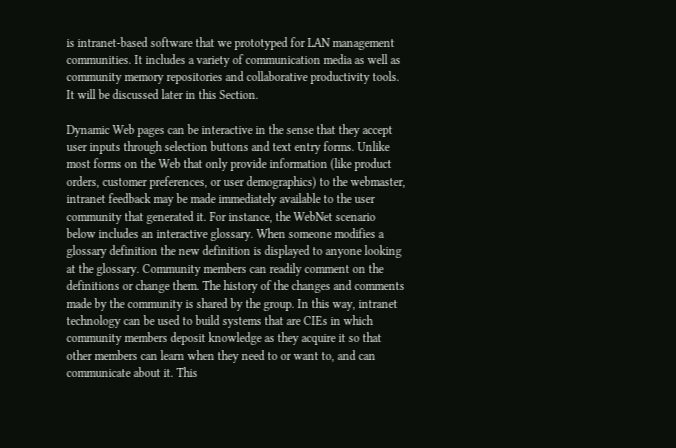is intranet-based software that we prototyped for LAN management communities. It includes a variety of communication media as well as community memory repositories and collaborative productivity tools. It will be discussed later in this Section.

Dynamic Web pages can be interactive in the sense that they accept user inputs through selection buttons and text entry forms. Unlike most forms on the Web that only provide information (like product orders, customer preferences, or user demographics) to the webmaster, intranet feedback may be made immediately available to the user community that generated it. For instance, the WebNet scenario below includes an interactive glossary. When someone modifies a glossary definition the new definition is displayed to anyone looking at the glossary. Community members can readily comment on the definitions or change them. The history of the changes and comments made by the community is shared by the group. In this way, intranet technology can be used to build systems that are CIEs in which community members deposit knowledge as they acquire it so that other members can learn when they need to or want to, and can communicate about it. This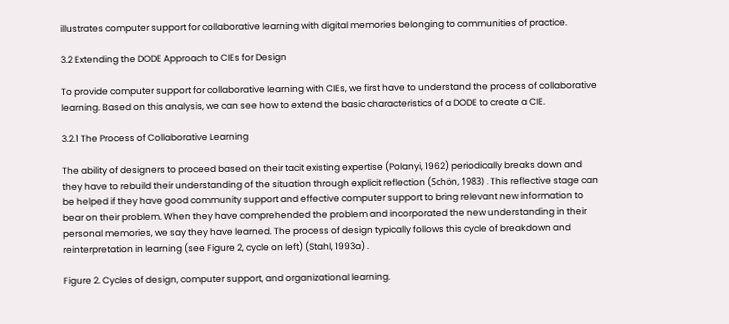illustrates computer support for collaborative learning with digital memories belonging to communities of practice.

3.2 Extending the DODE Approach to CIEs for Design

To provide computer support for collaborative learning with CIEs, we first have to understand the process of collaborative learning. Based on this analysis, we can see how to extend the basic characteristics of a DODE to create a CIE.

3.2.1 The Process of Collaborative Learning

The ability of designers to proceed based on their tacit existing expertise (Polanyi, 1962) periodically breaks down and they have to rebuild their understanding of the situation through explicit reflection (Schön, 1983) . This reflective stage can be helped if they have good community support and effective computer support to bring relevant new information to bear on their problem. When they have comprehended the problem and incorporated the new understanding in their personal memories, we say they have learned. The process of design typically follows this cycle of breakdown and reinterpretation in learning (see Figure 2, cycle on left) (Stahl, 1993a) .

Figure 2. Cycles of design, computer support, and organizational learning.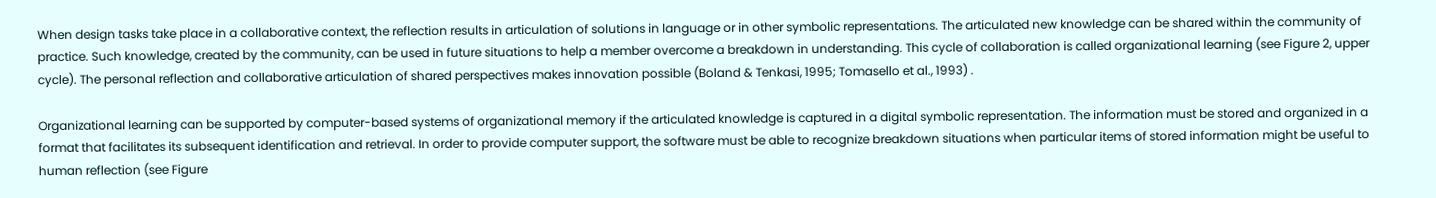When design tasks take place in a collaborative context, the reflection results in articulation of solutions in language or in other symbolic representations. The articulated new knowledge can be shared within the community of practice. Such knowledge, created by the community, can be used in future situations to help a member overcome a breakdown in understanding. This cycle of collaboration is called organizational learning (see Figure 2, upper cycle). The personal reflection and collaborative articulation of shared perspectives makes innovation possible (Boland & Tenkasi, 1995; Tomasello et al., 1993) .

Organizational learning can be supported by computer-based systems of organizational memory if the articulated knowledge is captured in a digital symbolic representation. The information must be stored and organized in a format that facilitates its subsequent identification and retrieval. In order to provide computer support, the software must be able to recognize breakdown situations when particular items of stored information might be useful to human reflection (see Figure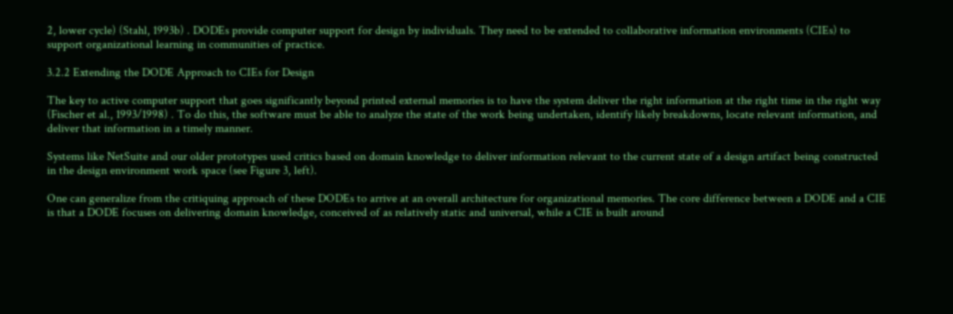2, lower cycle) (Stahl, 1993b) . DODEs provide computer support for design by individuals. They need to be extended to collaborative information environments (CIEs) to support organizational learning in communities of practice.

3.2.2 Extending the DODE Approach to CIEs for Design

The key to active computer support that goes significantly beyond printed external memories is to have the system deliver the right information at the right time in the right way (Fischer et al., 1993/1998) . To do this, the software must be able to analyze the state of the work being undertaken, identify likely breakdowns, locate relevant information, and deliver that information in a timely manner.

Systems like NetSuite and our older prototypes used critics based on domain knowledge to deliver information relevant to the current state of a design artifact being constructed in the design environment work space (see Figure 3, left).

One can generalize from the critiquing approach of these DODEs to arrive at an overall architecture for organizational memories. The core difference between a DODE and a CIE is that a DODE focuses on delivering domain knowledge, conceived of as relatively static and universal, while a CIE is built around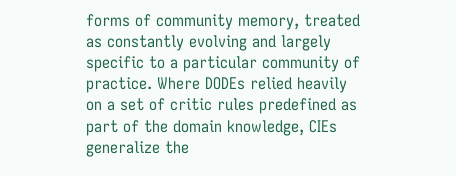forms of community memory, treated as constantly evolving and largely specific to a particular community of practice. Where DODEs relied heavily on a set of critic rules predefined as part of the domain knowledge, CIEs generalize the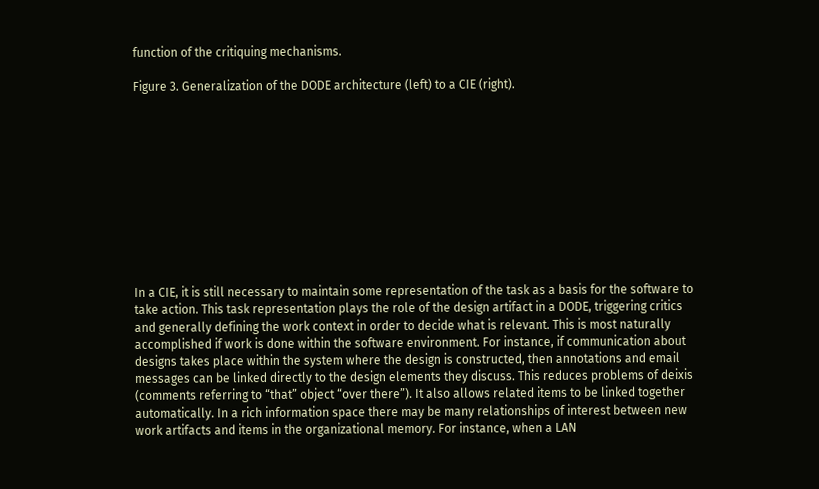function of the critiquing mechanisms.

Figure 3. Generalization of the DODE architecture (left) to a CIE (right).











In a CIE, it is still necessary to maintain some representation of the task as a basis for the software to take action. This task representation plays the role of the design artifact in a DODE, triggering critics and generally defining the work context in order to decide what is relevant. This is most naturally accomplished if work is done within the software environment. For instance, if communication about designs takes place within the system where the design is constructed, then annotations and email messages can be linked directly to the design elements they discuss. This reduces problems of deixis (comments referring to “that” object “over there”). It also allows related items to be linked together automatically. In a rich information space there may be many relationships of interest between new work artifacts and items in the organizational memory. For instance, when a LAN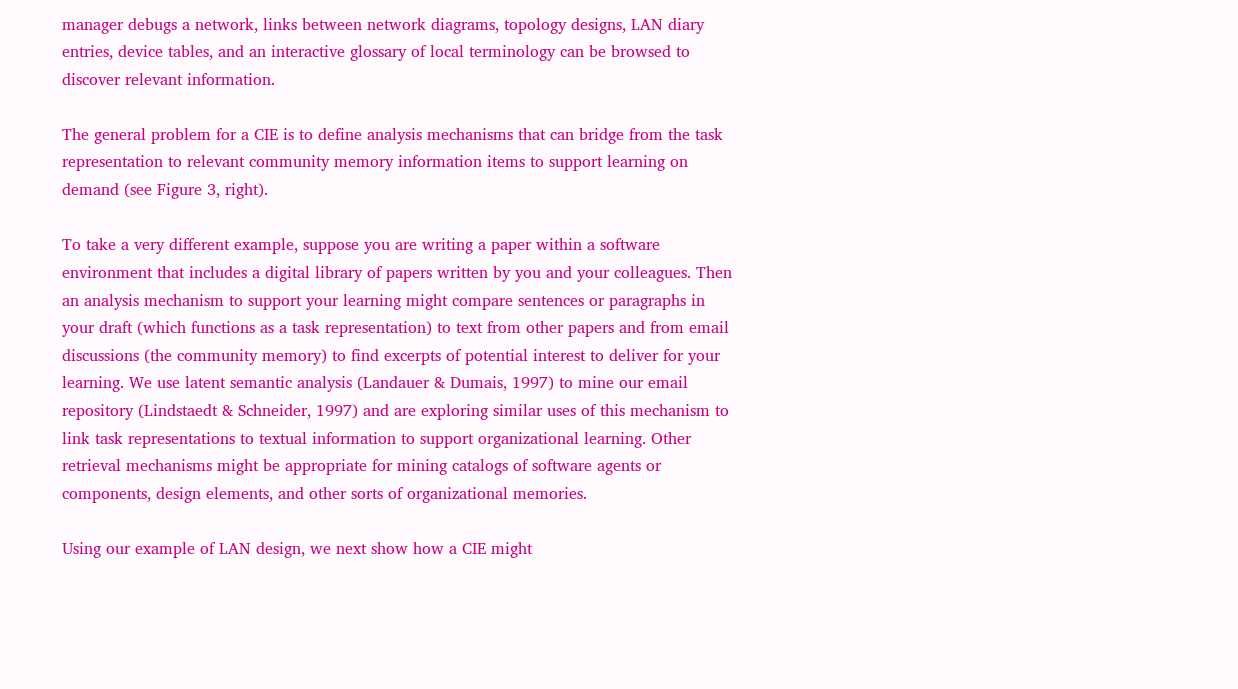manager debugs a network, links between network diagrams, topology designs, LAN diary entries, device tables, and an interactive glossary of local terminology can be browsed to discover relevant information.

The general problem for a CIE is to define analysis mechanisms that can bridge from the task representation to relevant community memory information items to support learning on demand (see Figure 3, right).

To take a very different example, suppose you are writing a paper within a software environment that includes a digital library of papers written by you and your colleagues. Then an analysis mechanism to support your learning might compare sentences or paragraphs in your draft (which functions as a task representation) to text from other papers and from email discussions (the community memory) to find excerpts of potential interest to deliver for your learning. We use latent semantic analysis (Landauer & Dumais, 1997) to mine our email repository (Lindstaedt & Schneider, 1997) and are exploring similar uses of this mechanism to link task representations to textual information to support organizational learning. Other retrieval mechanisms might be appropriate for mining catalogs of software agents or components, design elements, and other sorts of organizational memories.

Using our example of LAN design, we next show how a CIE might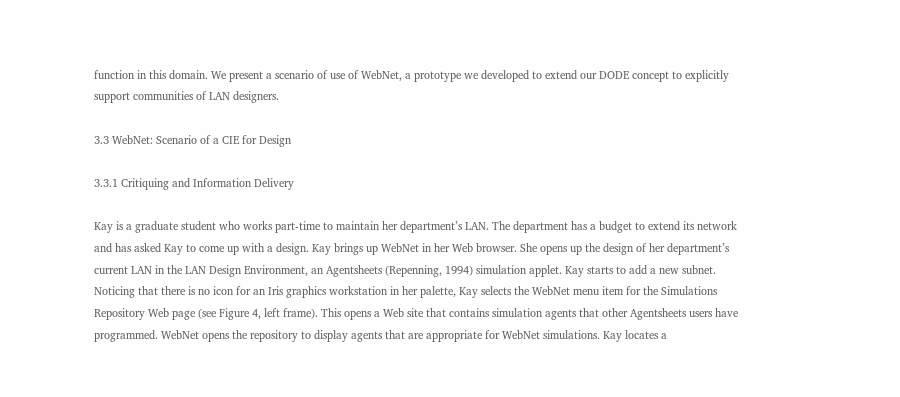function in this domain. We present a scenario of use of WebNet, a prototype we developed to extend our DODE concept to explicitly support communities of LAN designers.

3.3 WebNet: Scenario of a CIE for Design

3.3.1 Critiquing and Information Delivery

Kay is a graduate student who works part-time to maintain her department’s LAN. The department has a budget to extend its network and has asked Kay to come up with a design. Kay brings up WebNet in her Web browser. She opens up the design of her department’s current LAN in the LAN Design Environment, an Agentsheets (Repenning, 1994) simulation applet. Kay starts to add a new subnet. Noticing that there is no icon for an Iris graphics workstation in her palette, Kay selects the WebNet menu item for the Simulations Repository Web page (see Figure 4, left frame). This opens a Web site that contains simulation agents that other Agentsheets users have programmed. WebNet opens the repository to display agents that are appropriate for WebNet simulations. Kay locates a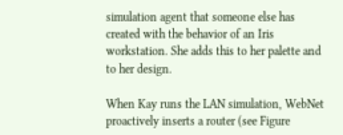simulation agent that someone else has created with the behavior of an Iris workstation. She adds this to her palette and to her design.

When Kay runs the LAN simulation, WebNet proactively inserts a router (see Figure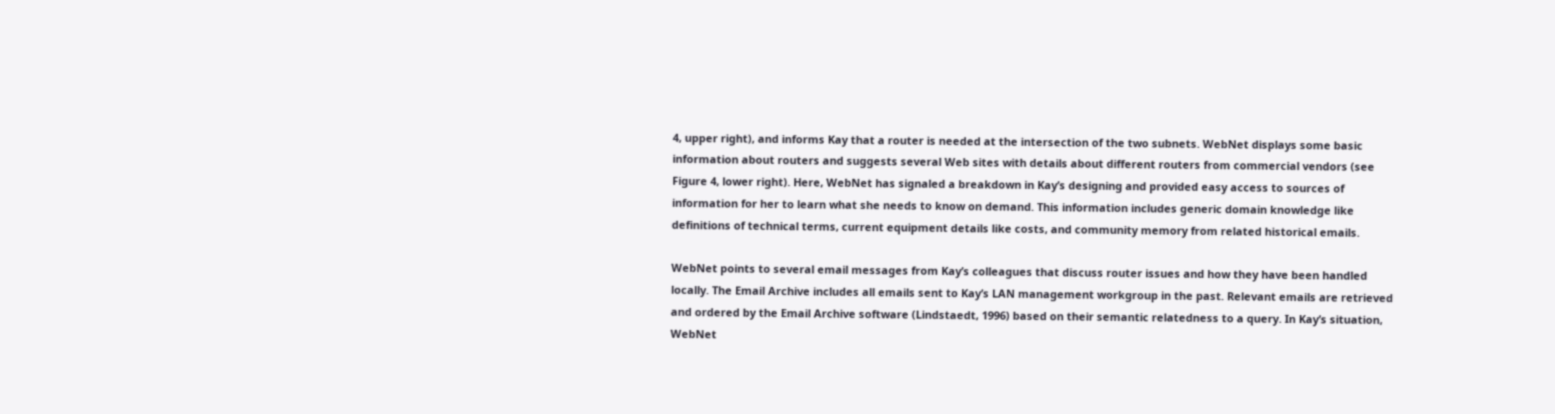4, upper right), and informs Kay that a router is needed at the intersection of the two subnets. WebNet displays some basic information about routers and suggests several Web sites with details about different routers from commercial vendors (see Figure 4, lower right). Here, WebNet has signaled a breakdown in Kay’s designing and provided easy access to sources of information for her to learn what she needs to know on demand. This information includes generic domain knowledge like definitions of technical terms, current equipment details like costs, and community memory from related historical emails.

WebNet points to several email messages from Kay’s colleagues that discuss router issues and how they have been handled locally. The Email Archive includes all emails sent to Kay’s LAN management workgroup in the past. Relevant emails are retrieved and ordered by the Email Archive software (Lindstaedt, 1996) based on their semantic relatedness to a query. In Kay’s situation, WebNet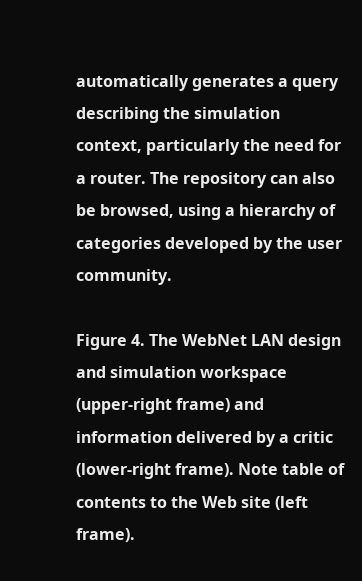automatically generates a query describing the simulation context, particularly the need for a router. The repository can also be browsed, using a hierarchy of categories developed by the user community.

Figure 4. The WebNet LAN design and simulation workspace (upper-right frame) and information delivered by a critic (lower-right frame). Note table of contents to the Web site (left frame).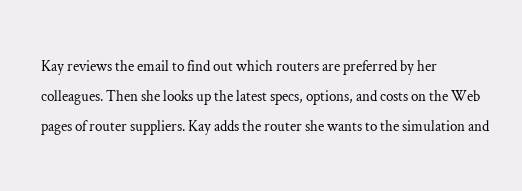Kay reviews the email to find out which routers are preferred by her colleagues. Then she looks up the latest specs, options, and costs on the Web pages of router suppliers. Kay adds the router she wants to the simulation and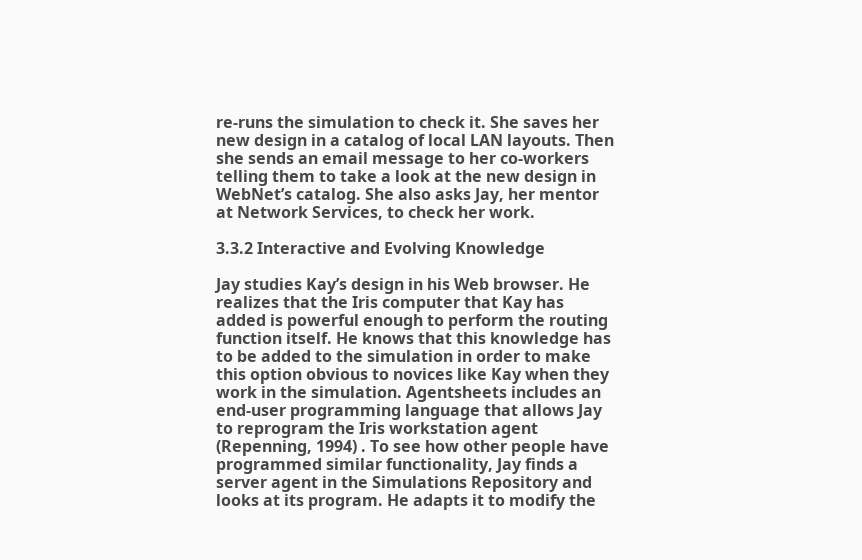re-runs the simulation to check it. She saves her new design in a catalog of local LAN layouts. Then she sends an email message to her co-workers telling them to take a look at the new design in WebNet’s catalog. She also asks Jay, her mentor at Network Services, to check her work.

3.3.2 Interactive and Evolving Knowledge

Jay studies Kay’s design in his Web browser. He realizes that the Iris computer that Kay has added is powerful enough to perform the routing function itself. He knows that this knowledge has to be added to the simulation in order to make this option obvious to novices like Kay when they work in the simulation. Agentsheets includes an end-user programming language that allows Jay to reprogram the Iris workstation agent (Repenning, 1994) . To see how other people have programmed similar functionality, Jay finds a server agent in the Simulations Repository and looks at its program. He adapts it to modify the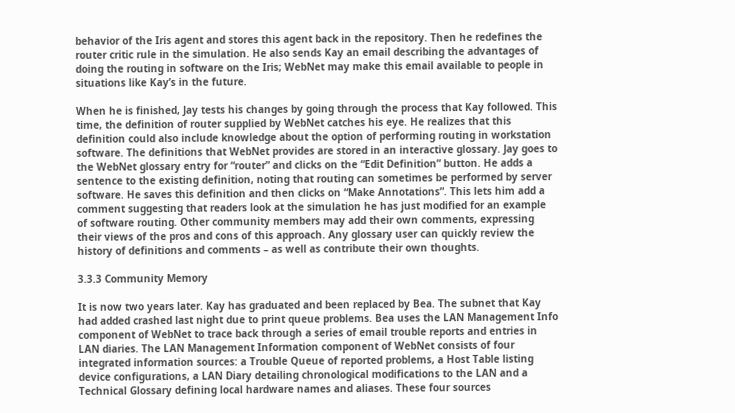behavior of the Iris agent and stores this agent back in the repository. Then he redefines the router critic rule in the simulation. He also sends Kay an email describing the advantages of doing the routing in software on the Iris; WebNet may make this email available to people in situations like Kay’s in the future.

When he is finished, Jay tests his changes by going through the process that Kay followed. This time, the definition of router supplied by WebNet catches his eye. He realizes that this definition could also include knowledge about the option of performing routing in workstation software. The definitions that WebNet provides are stored in an interactive glossary. Jay goes to the WebNet glossary entry for “router” and clicks on the “Edit Definition” button. He adds a sentence to the existing definition, noting that routing can sometimes be performed by server software. He saves this definition and then clicks on “Make Annotations”. This lets him add a comment suggesting that readers look at the simulation he has just modified for an example of software routing. Other community members may add their own comments, expressing their views of the pros and cons of this approach. Any glossary user can quickly review the history of definitions and comments – as well as contribute their own thoughts.

3.3.3 Community Memory

It is now two years later. Kay has graduated and been replaced by Bea. The subnet that Kay had added crashed last night due to print queue problems. Bea uses the LAN Management Info component of WebNet to trace back through a series of email trouble reports and entries in LAN diaries. The LAN Management Information component of WebNet consists of four integrated information sources: a Trouble Queue of reported problems, a Host Table listing device configurations, a LAN Diary detailing chronological modifications to the LAN and a Technical Glossary defining local hardware names and aliases. These four sources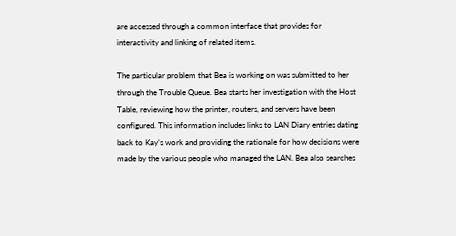are accessed through a common interface that provides for interactivity and linking of related items.

The particular problem that Bea is working on was submitted to her through the Trouble Queue. Bea starts her investigation with the Host Table, reviewing how the printer, routers, and servers have been configured. This information includes links to LAN Diary entries dating back to Kay’s work and providing the rationale for how decisions were made by the various people who managed the LAN. Bea also searches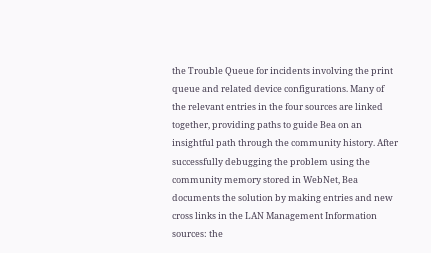the Trouble Queue for incidents involving the print queue and related device configurations. Many of the relevant entries in the four sources are linked together, providing paths to guide Bea on an insightful path through the community history. After successfully debugging the problem using the community memory stored in WebNet, Bea documents the solution by making entries and new cross links in the LAN Management Information sources: the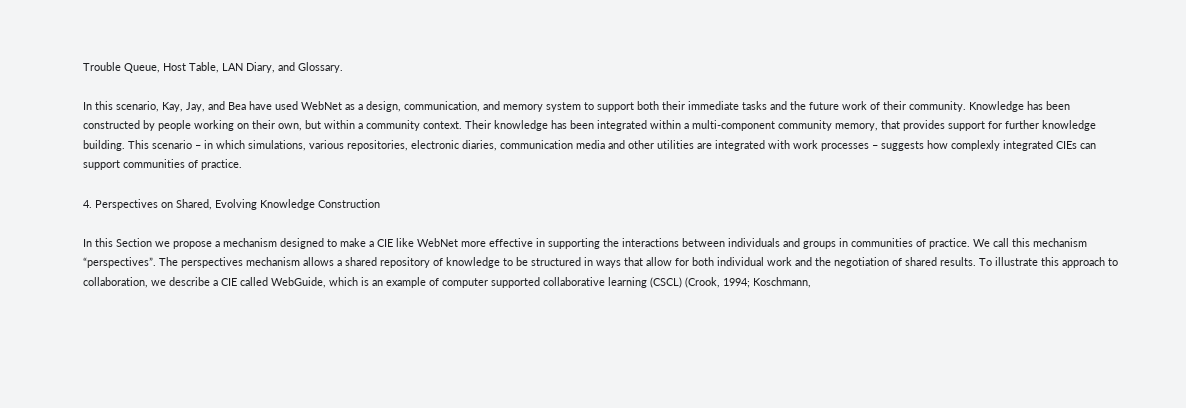Trouble Queue, Host Table, LAN Diary, and Glossary.

In this scenario, Kay, Jay, and Bea have used WebNet as a design, communication, and memory system to support both their immediate tasks and the future work of their community. Knowledge has been constructed by people working on their own, but within a community context. Their knowledge has been integrated within a multi-component community memory, that provides support for further knowledge building. This scenario – in which simulations, various repositories, electronic diaries, communication media and other utilities are integrated with work processes – suggests how complexly integrated CIEs can support communities of practice.

4. Perspectives on Shared, Evolving Knowledge Construction

In this Section we propose a mechanism designed to make a CIE like WebNet more effective in supporting the interactions between individuals and groups in communities of practice. We call this mechanism “perspectives”. The perspectives mechanism allows a shared repository of knowledge to be structured in ways that allow for both individual work and the negotiation of shared results. To illustrate this approach to collaboration, we describe a CIE called WebGuide, which is an example of computer supported collaborative learning (CSCL) (Crook, 1994; Koschmann,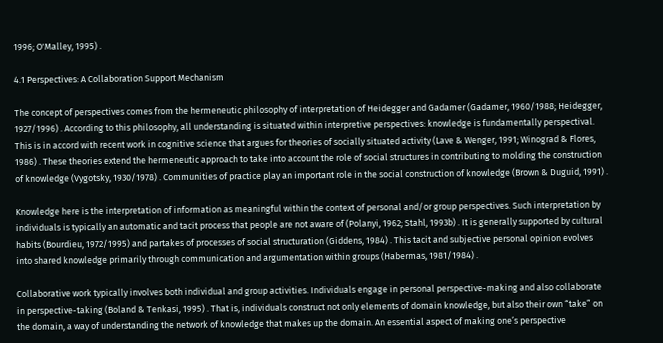1996; O'Malley, 1995) .

4.1 Perspectives: A Collaboration Support Mechanism

The concept of perspectives comes from the hermeneutic philosophy of interpretation of Heidegger and Gadamer (Gadamer, 1960/1988; Heidegger, 1927/1996) . According to this philosophy, all understanding is situated within interpretive perspectives: knowledge is fundamentally perspectival. This is in accord with recent work in cognitive science that argues for theories of socially situated activity (Lave & Wenger, 1991; Winograd & Flores, 1986) . These theories extend the hermeneutic approach to take into account the role of social structures in contributing to molding the construction of knowledge (Vygotsky, 1930/1978) . Communities of practice play an important role in the social construction of knowledge (Brown & Duguid, 1991) .

Knowledge here is the interpretation of information as meaningful within the context of personal and/or group perspectives. Such interpretation by individuals is typically an automatic and tacit process that people are not aware of (Polanyi, 1962; Stahl, 1993b) . It is generally supported by cultural habits (Bourdieu, 1972/1995) and partakes of processes of social structuration (Giddens, 1984) . This tacit and subjective personal opinion evolves into shared knowledge primarily through communication and argumentation within groups (Habermas, 1981/1984) .

Collaborative work typically involves both individual and group activities. Individuals engage in personal perspective-making and also collaborate in perspective-taking (Boland & Tenkasi, 1995) . That is, individuals construct not only elements of domain knowledge, but also their own “take” on the domain, a way of understanding the network of knowledge that makes up the domain. An essential aspect of making one’s perspective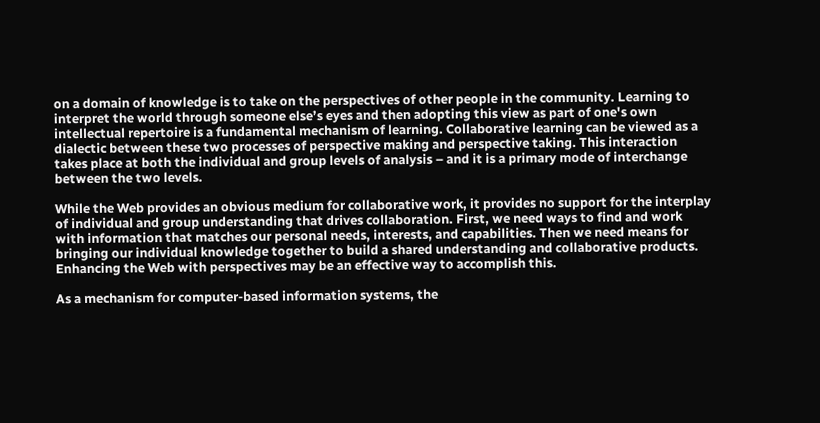on a domain of knowledge is to take on the perspectives of other people in the community. Learning to interpret the world through someone else’s eyes and then adopting this view as part of one's own intellectual repertoire is a fundamental mechanism of learning. Collaborative learning can be viewed as a dialectic between these two processes of perspective making and perspective taking. This interaction takes place at both the individual and group levels of analysis – and it is a primary mode of interchange between the two levels.

While the Web provides an obvious medium for collaborative work, it provides no support for the interplay of individual and group understanding that drives collaboration. First, we need ways to find and work with information that matches our personal needs, interests, and capabilities. Then we need means for bringing our individual knowledge together to build a shared understanding and collaborative products. Enhancing the Web with perspectives may be an effective way to accomplish this.

As a mechanism for computer-based information systems, the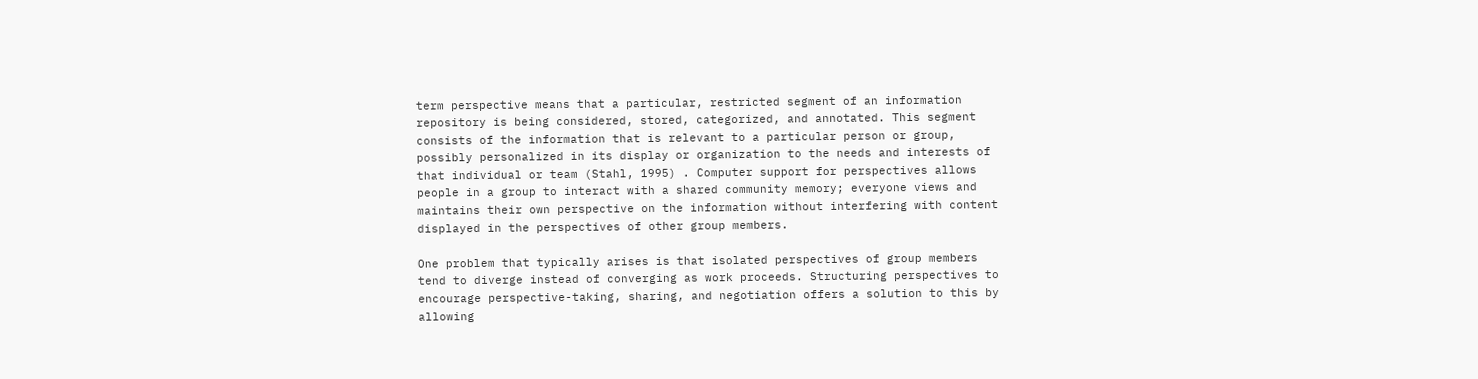term perspective means that a particular, restricted segment of an information repository is being considered, stored, categorized, and annotated. This segment consists of the information that is relevant to a particular person or group, possibly personalized in its display or organization to the needs and interests of that individual or team (Stahl, 1995) . Computer support for perspectives allows people in a group to interact with a shared community memory; everyone views and maintains their own perspective on the information without interfering with content displayed in the perspectives of other group members.

One problem that typically arises is that isolated perspectives of group members tend to diverge instead of converging as work proceeds. Structuring perspectives to encourage perspective-taking, sharing, and negotiation offers a solution to this by allowing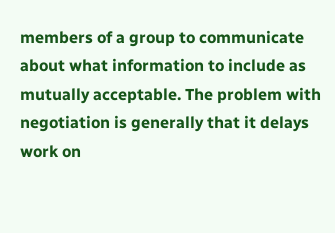members of a group to communicate about what information to include as mutually acceptable. The problem with negotiation is generally that it delays work on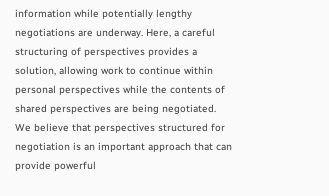information while potentially lengthy negotiations are underway. Here, a careful structuring of perspectives provides a solution, allowing work to continue within personal perspectives while the contents of shared perspectives are being negotiated. We believe that perspectives structured for negotiation is an important approach that can provide powerful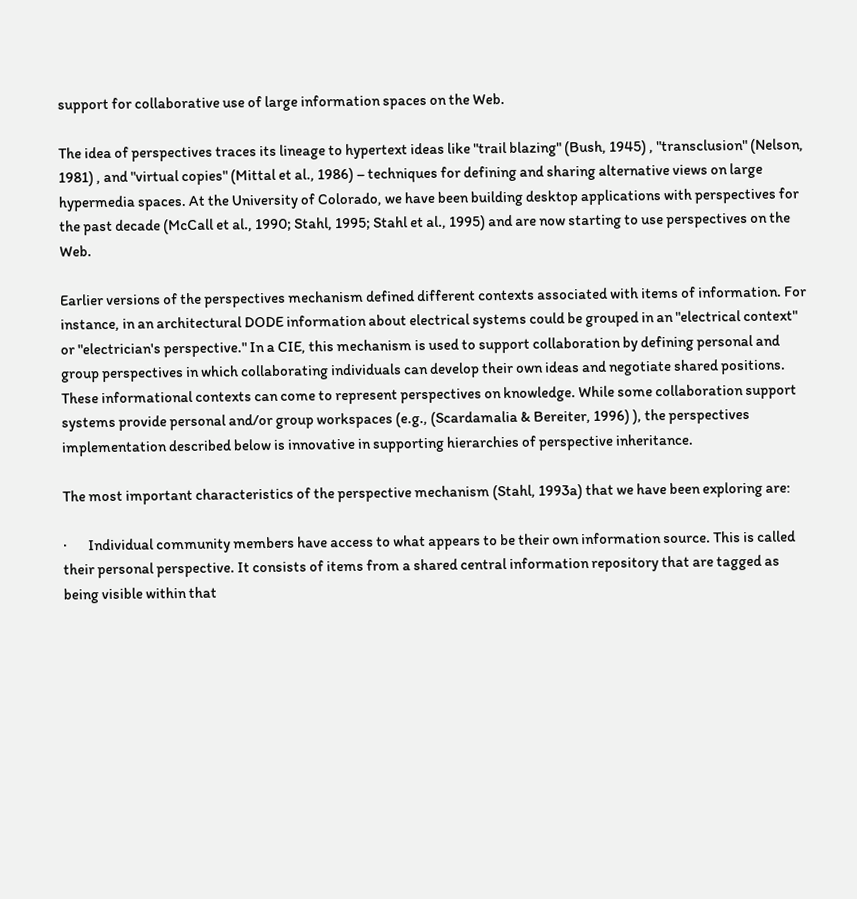support for collaborative use of large information spaces on the Web.

The idea of perspectives traces its lineage to hypertext ideas like "trail blazing" (Bush, 1945) , "transclusion" (Nelson, 1981) , and "virtual copies" (Mittal et al., 1986) – techniques for defining and sharing alternative views on large hypermedia spaces. At the University of Colorado, we have been building desktop applications with perspectives for the past decade (McCall et al., 1990; Stahl, 1995; Stahl et al., 1995) and are now starting to use perspectives on the Web.

Earlier versions of the perspectives mechanism defined different contexts associated with items of information. For instance, in an architectural DODE information about electrical systems could be grouped in an "electrical context" or "electrician's perspective." In a CIE, this mechanism is used to support collaboration by defining personal and group perspectives in which collaborating individuals can develop their own ideas and negotiate shared positions. These informational contexts can come to represent perspectives on knowledge. While some collaboration support systems provide personal and/or group workspaces (e.g., (Scardamalia & Bereiter, 1996) ), the perspectives implementation described below is innovative in supporting hierarchies of perspective inheritance.

The most important characteristics of the perspective mechanism (Stahl, 1993a) that we have been exploring are:

·       Individual community members have access to what appears to be their own information source. This is called their personal perspective. It consists of items from a shared central information repository that are tagged as being visible within that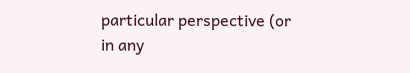particular perspective (or in any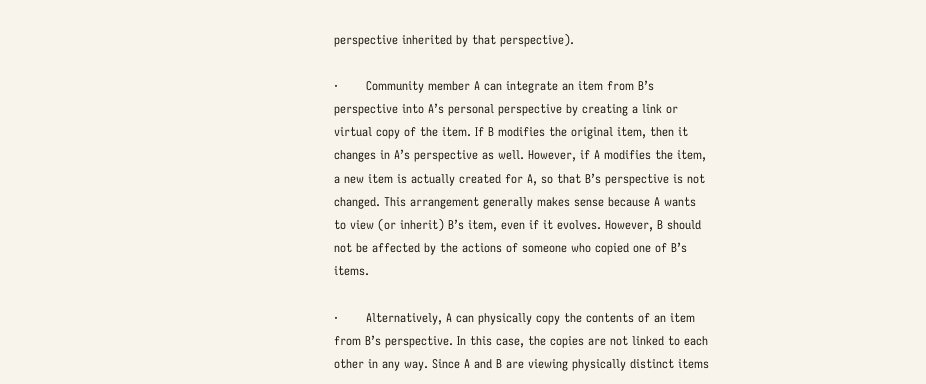perspective inherited by that perspective).

·       Community member A can integrate an item from B’s perspective into A’s personal perspective by creating a link or virtual copy of the item. If B modifies the original item, then it changes in A’s perspective as well. However, if A modifies the item, a new item is actually created for A, so that B’s perspective is not changed. This arrangement generally makes sense because A wants to view (or inherit) B’s item, even if it evolves. However, B should not be affected by the actions of someone who copied one of B’s items.

·       Alternatively, A can physically copy the contents of an item from B’s perspective. In this case, the copies are not linked to each other in any way. Since A and B are viewing physically distinct items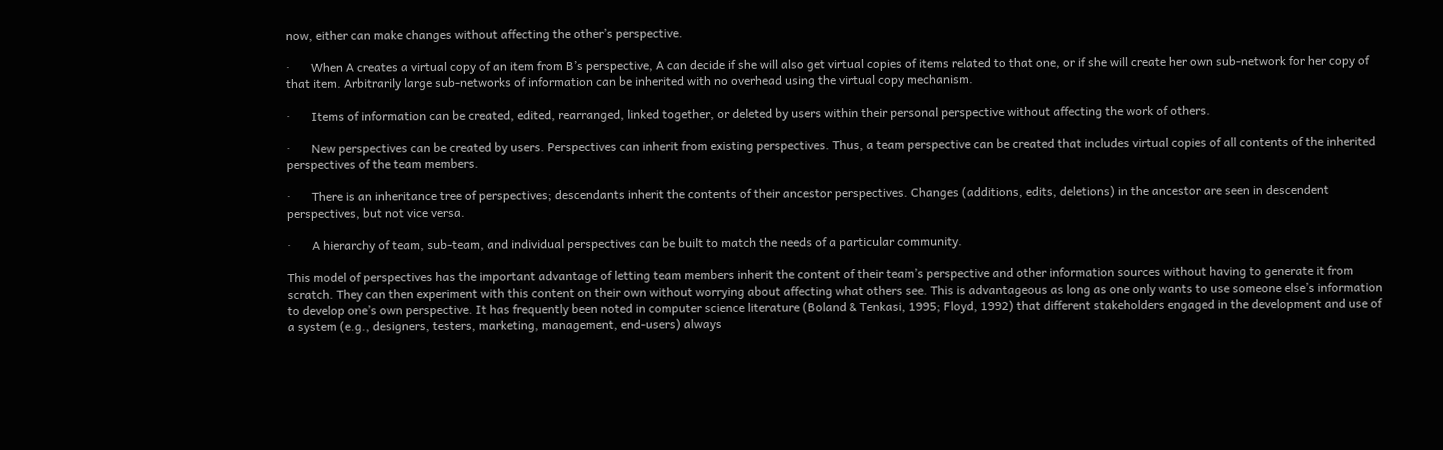now, either can make changes without affecting the other’s perspective.

·       When A creates a virtual copy of an item from B’s perspective, A can decide if she will also get virtual copies of items related to that one, or if she will create her own sub-network for her copy of that item. Arbitrarily large sub-networks of information can be inherited with no overhead using the virtual copy mechanism.

·       Items of information can be created, edited, rearranged, linked together, or deleted by users within their personal perspective without affecting the work of others.

·       New perspectives can be created by users. Perspectives can inherit from existing perspectives. Thus, a team perspective can be created that includes virtual copies of all contents of the inherited perspectives of the team members.

·       There is an inheritance tree of perspectives; descendants inherit the contents of their ancestor perspectives. Changes (additions, edits, deletions) in the ancestor are seen in descendent perspectives, but not vice versa.

·       A hierarchy of team, sub-team, and individual perspectives can be built to match the needs of a particular community.

This model of perspectives has the important advantage of letting team members inherit the content of their team’s perspective and other information sources without having to generate it from scratch. They can then experiment with this content on their own without worrying about affecting what others see. This is advantageous as long as one only wants to use someone else’s information to develop one’s own perspective. It has frequently been noted in computer science literature (Boland & Tenkasi, 1995; Floyd, 1992) that different stakeholders engaged in the development and use of a system (e.g., designers, testers, marketing, management, end-users) always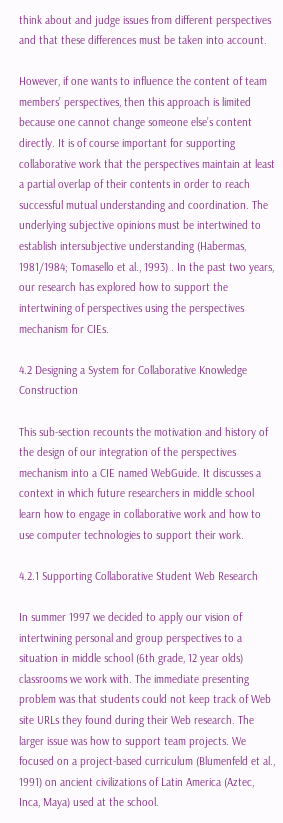think about and judge issues from different perspectives and that these differences must be taken into account.

However, if one wants to influence the content of team members’ perspectives, then this approach is limited because one cannot change someone else’s content directly. It is of course important for supporting collaborative work that the perspectives maintain at least a partial overlap of their contents in order to reach successful mutual understanding and coordination. The underlying subjective opinions must be intertwined to establish intersubjective understanding (Habermas, 1981/1984; Tomasello et al., 1993) . In the past two years, our research has explored how to support the intertwining of perspectives using the perspectives mechanism for CIEs.

4.2 Designing a System for Collaborative Knowledge Construction

This sub-section recounts the motivation and history of the design of our integration of the perspectives mechanism into a CIE named WebGuide. It discusses a context in which future researchers in middle school learn how to engage in collaborative work and how to use computer technologies to support their work.

4.2.1 Supporting Collaborative Student Web Research

In summer 1997 we decided to apply our vision of intertwining personal and group perspectives to a situation in middle school (6th grade, 12 year olds) classrooms we work with. The immediate presenting problem was that students could not keep track of Web site URLs they found during their Web research. The larger issue was how to support team projects. We focused on a project-based curriculum (Blumenfeld et al., 1991) on ancient civilizations of Latin America (Aztec, Inca, Maya) used at the school.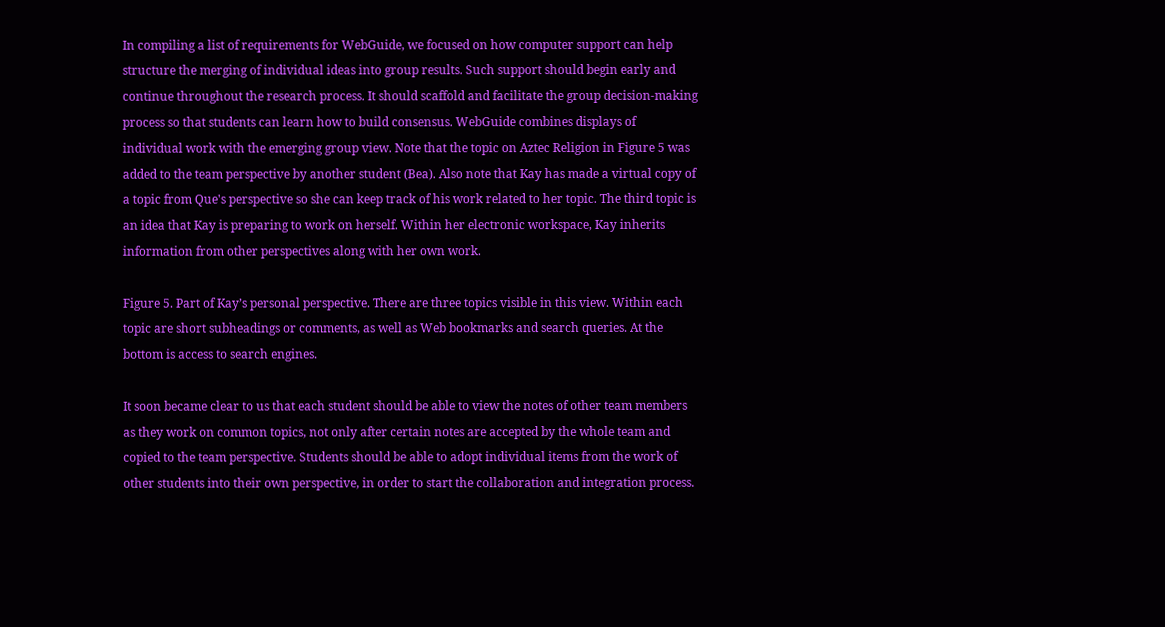In compiling a list of requirements for WebGuide, we focused on how computer support can help structure the merging of individual ideas into group results. Such support should begin early and continue throughout the research process. It should scaffold and facilitate the group decision-making process so that students can learn how to build consensus. WebGuide combines displays of individual work with the emerging group view. Note that the topic on Aztec Religion in Figure 5 was added to the team perspective by another student (Bea). Also note that Kay has made a virtual copy of a topic from Que's perspective so she can keep track of his work related to her topic. The third topic is an idea that Kay is preparing to work on herself. Within her electronic workspace, Kay inherits information from other perspectives along with her own work.

Figure 5. Part of Kay’s personal perspective. There are three topics visible in this view. Within each topic are short subheadings or comments, as well as Web bookmarks and search queries. At the bottom is access to search engines.

It soon became clear to us that each student should be able to view the notes of other team members as they work on common topics, not only after certain notes are accepted by the whole team and copied to the team perspective. Students should be able to adopt individual items from the work of other students into their own perspective, in order to start the collaboration and integration process.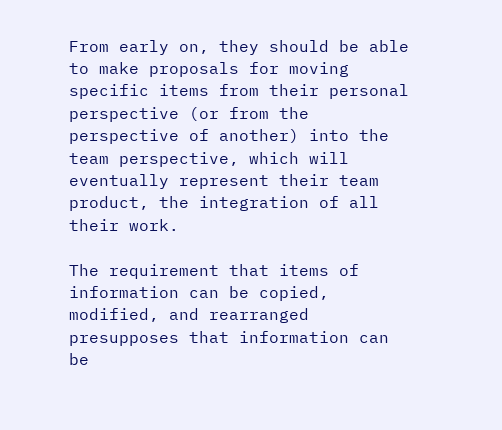From early on, they should be able to make proposals for moving specific items from their personal perspective (or from the perspective of another) into the team perspective, which will eventually represent their team product, the integration of all their work.

The requirement that items of information can be copied, modified, and rearranged presupposes that information can be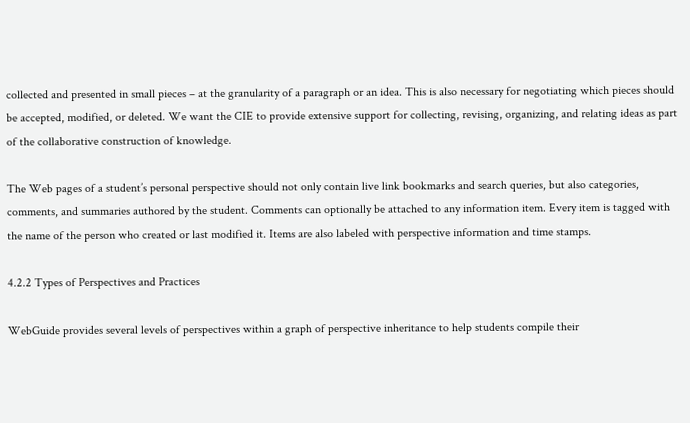collected and presented in small pieces – at the granularity of a paragraph or an idea. This is also necessary for negotiating which pieces should be accepted, modified, or deleted. We want the CIE to provide extensive support for collecting, revising, organizing, and relating ideas as part of the collaborative construction of knowledge.

The Web pages of a student’s personal perspective should not only contain live link bookmarks and search queries, but also categories, comments, and summaries authored by the student. Comments can optionally be attached to any information item. Every item is tagged with the name of the person who created or last modified it. Items are also labeled with perspective information and time stamps.

4.2.2 Types of Perspectives and Practices

WebGuide provides several levels of perspectives within a graph of perspective inheritance to help students compile their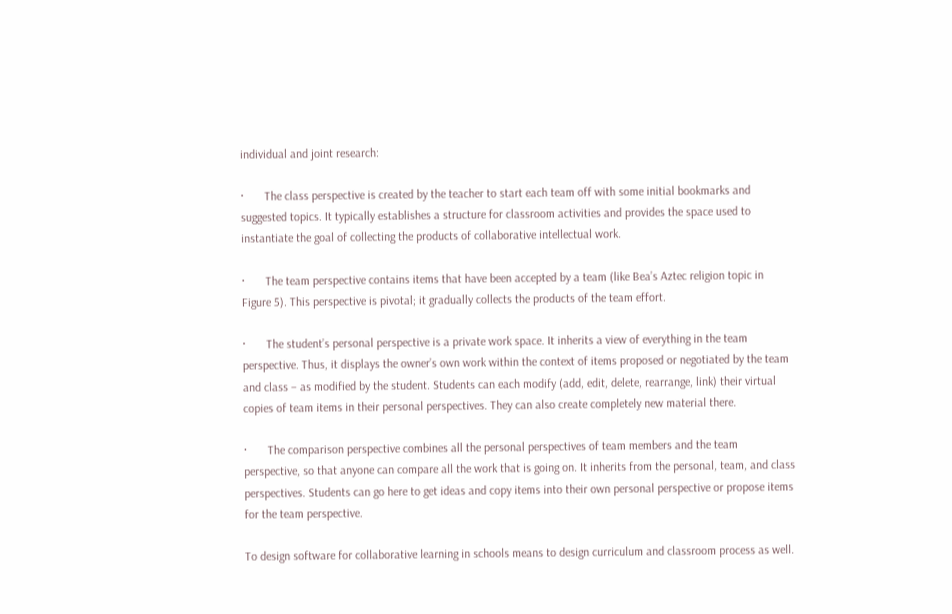individual and joint research:

·       The class perspective is created by the teacher to start each team off with some initial bookmarks and suggested topics. It typically establishes a structure for classroom activities and provides the space used to instantiate the goal of collecting the products of collaborative intellectual work.

·       The team perspective contains items that have been accepted by a team (like Bea’s Aztec religion topic in Figure 5). This perspective is pivotal; it gradually collects the products of the team effort.

·       The student’s personal perspective is a private work space. It inherits a view of everything in the team perspective. Thus, it displays the owner’s own work within the context of items proposed or negotiated by the team and class – as modified by the student. Students can each modify (add, edit, delete, rearrange, link) their virtual copies of team items in their personal perspectives. They can also create completely new material there.

·       The comparison perspective combines all the personal perspectives of team members and the team perspective, so that anyone can compare all the work that is going on. It inherits from the personal, team, and class perspectives. Students can go here to get ideas and copy items into their own personal perspective or propose items for the team perspective.

To design software for collaborative learning in schools means to design curriculum and classroom process as well.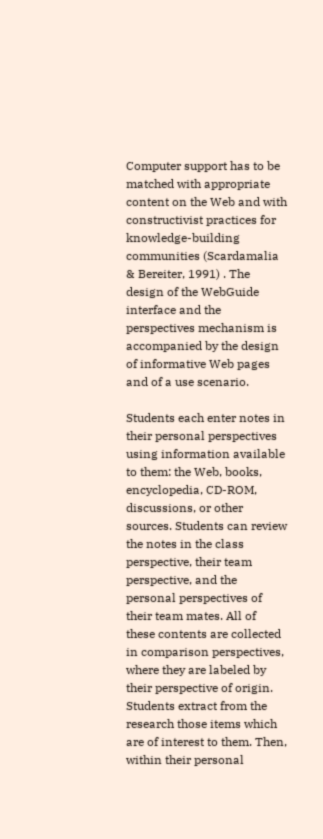Computer support has to be matched with appropriate content on the Web and with constructivist practices for knowledge-building communities (Scardamalia & Bereiter, 1991) . The design of the WebGuide interface and the perspectives mechanism is accompanied by the design of informative Web pages and of a use scenario.

Students each enter notes in their personal perspectives using information available to them: the Web, books, encyclopedia, CD-ROM, discussions, or other sources. Students can review the notes in the class perspective, their team perspective, and the personal perspectives of their team mates. All of these contents are collected in comparison perspectives, where they are labeled by their perspective of origin. Students extract from the research those items which are of interest to them. Then, within their personal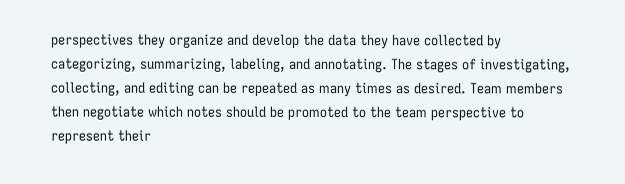perspectives they organize and develop the data they have collected by categorizing, summarizing, labeling, and annotating. The stages of investigating, collecting, and editing can be repeated as many times as desired. Team members then negotiate which notes should be promoted to the team perspective to represent their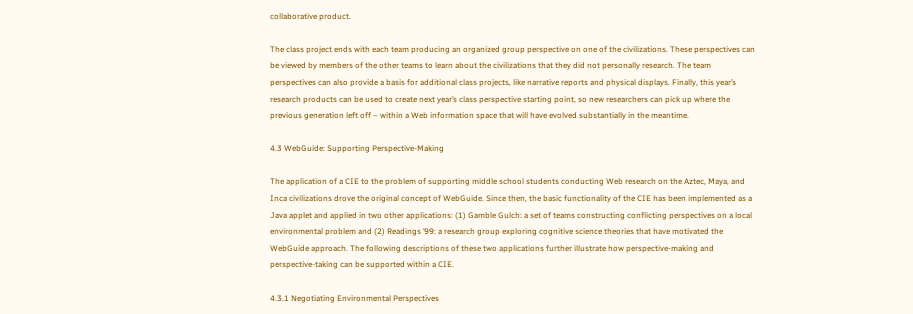collaborative product.

The class project ends with each team producing an organized group perspective on one of the civilizations. These perspectives can be viewed by members of the other teams to learn about the civilizations that they did not personally research. The team perspectives can also provide a basis for additional class projects, like narrative reports and physical displays. Finally, this year’s research products can be used to create next year’s class perspective starting point, so new researchers can pick up where the previous generation left off – within a Web information space that will have evolved substantially in the meantime.

4.3 WebGuide: Supporting Perspective-Making

The application of a CIE to the problem of supporting middle school students conducting Web research on the Aztec, Maya, and Inca civilizations drove the original concept of WebGuide. Since then, the basic functionality of the CIE has been implemented as a Java applet and applied in two other applications: (1) Gamble Gulch: a set of teams constructing conflicting perspectives on a local environmental problem and (2) Readings ’99: a research group exploring cognitive science theories that have motivated the WebGuide approach. The following descriptions of these two applications further illustrate how perspective-making and perspective-taking can be supported within a CIE.

4.3.1 Negotiating Environmental Perspectives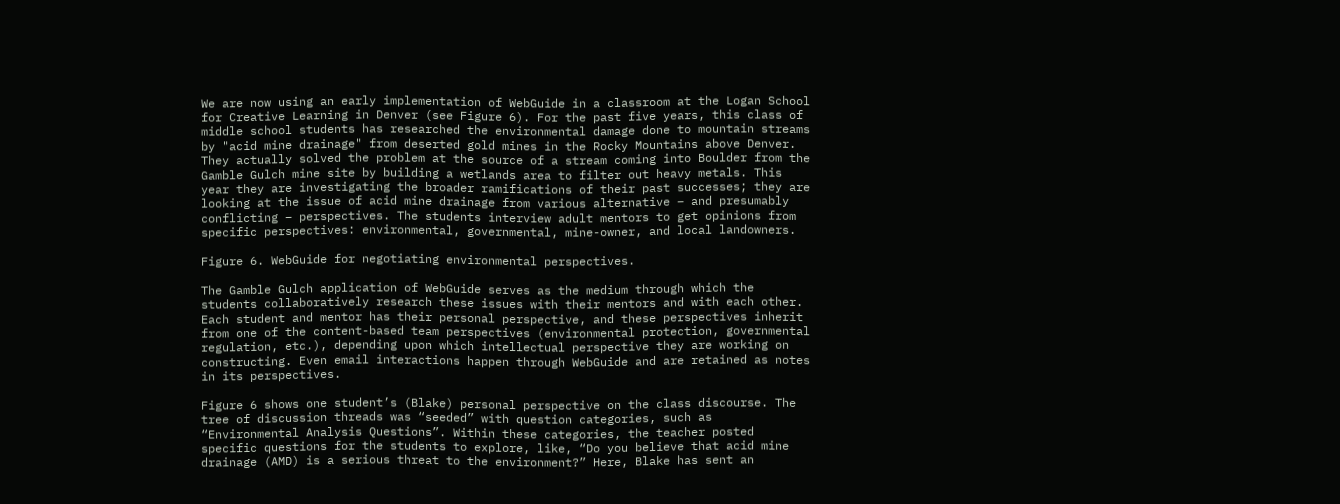We are now using an early implementation of WebGuide in a classroom at the Logan School for Creative Learning in Denver (see Figure 6). For the past five years, this class of middle school students has researched the environmental damage done to mountain streams by "acid mine drainage" from deserted gold mines in the Rocky Mountains above Denver. They actually solved the problem at the source of a stream coming into Boulder from the Gamble Gulch mine site by building a wetlands area to filter out heavy metals. This year they are investigating the broader ramifications of their past successes; they are looking at the issue of acid mine drainage from various alternative – and presumably conflicting – perspectives. The students interview adult mentors to get opinions from specific perspectives: environmental, governmental, mine-owner, and local landowners.

Figure 6. WebGuide for negotiating environmental perspectives.

The Gamble Gulch application of WebGuide serves as the medium through which the students collaboratively research these issues with their mentors and with each other. Each student and mentor has their personal perspective, and these perspectives inherit from one of the content-based team perspectives (environmental protection, governmental regulation, etc.), depending upon which intellectual perspective they are working on constructing. Even email interactions happen through WebGuide and are retained as notes in its perspectives.

Figure 6 shows one student’s (Blake) personal perspective on the class discourse. The tree of discussion threads was “seeded” with question categories, such as “Environmental Analysis Questions”. Within these categories, the teacher posted specific questions for the students to explore, like, “Do you believe that acid mine drainage (AMD) is a serious threat to the environment?” Here, Blake has sent an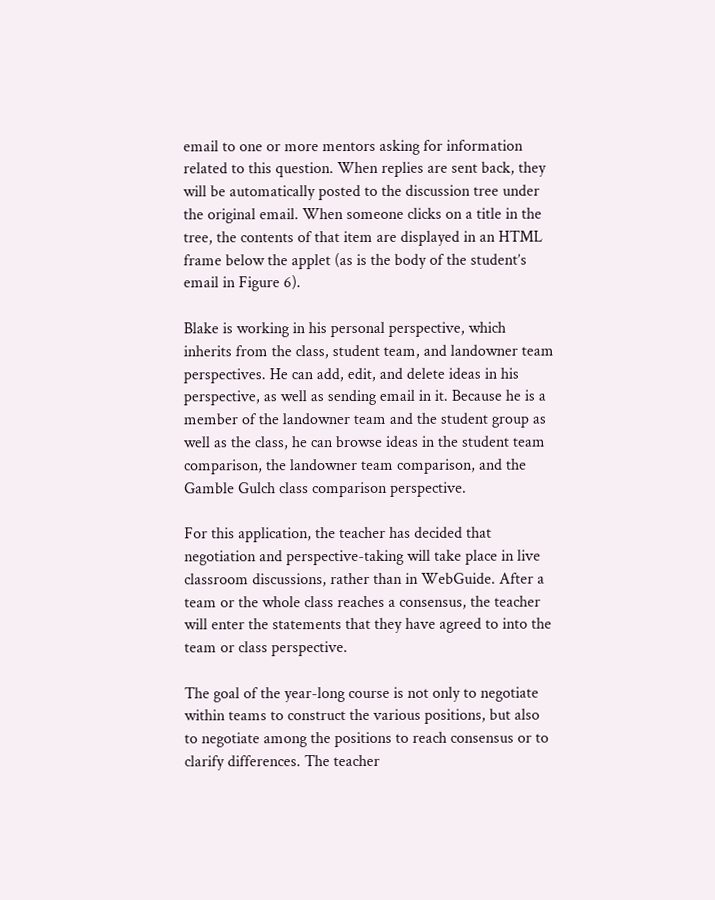email to one or more mentors asking for information related to this question. When replies are sent back, they will be automatically posted to the discussion tree under the original email. When someone clicks on a title in the tree, the contents of that item are displayed in an HTML frame below the applet (as is the body of the student’s email in Figure 6).

Blake is working in his personal perspective, which inherits from the class, student team, and landowner team perspectives. He can add, edit, and delete ideas in his perspective, as well as sending email in it. Because he is a member of the landowner team and the student group as well as the class, he can browse ideas in the student team comparison, the landowner team comparison, and the Gamble Gulch class comparison perspective.

For this application, the teacher has decided that negotiation and perspective-taking will take place in live classroom discussions, rather than in WebGuide. After a team or the whole class reaches a consensus, the teacher will enter the statements that they have agreed to into the team or class perspective.

The goal of the year-long course is not only to negotiate within teams to construct the various positions, but also to negotiate among the positions to reach consensus or to clarify differences. The teacher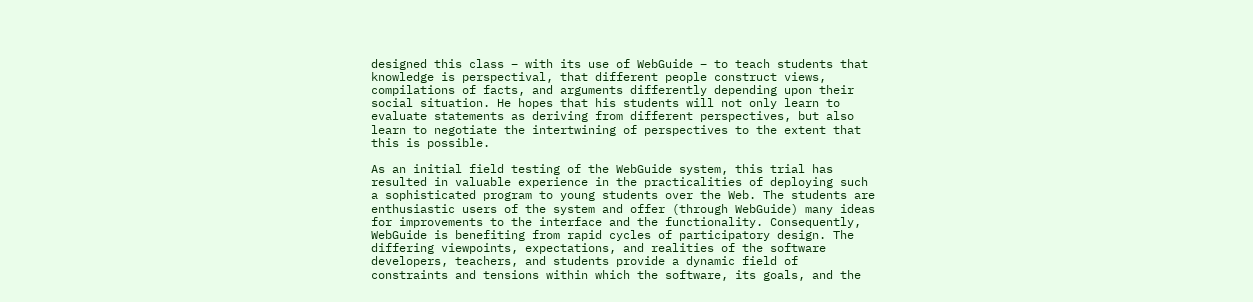designed this class – with its use of WebGuide – to teach students that knowledge is perspectival, that different people construct views, compilations of facts, and arguments differently depending upon their social situation. He hopes that his students will not only learn to evaluate statements as deriving from different perspectives, but also learn to negotiate the intertwining of perspectives to the extent that this is possible.

As an initial field testing of the WebGuide system, this trial has resulted in valuable experience in the practicalities of deploying such a sophisticated program to young students over the Web. The students are enthusiastic users of the system and offer (through WebGuide) many ideas for improvements to the interface and the functionality. Consequently, WebGuide is benefiting from rapid cycles of participatory design. The differing viewpoints, expectations, and realities of the software developers, teachers, and students provide a dynamic field of constraints and tensions within which the software, its goals, and the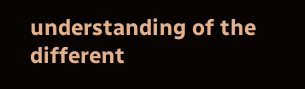understanding of the different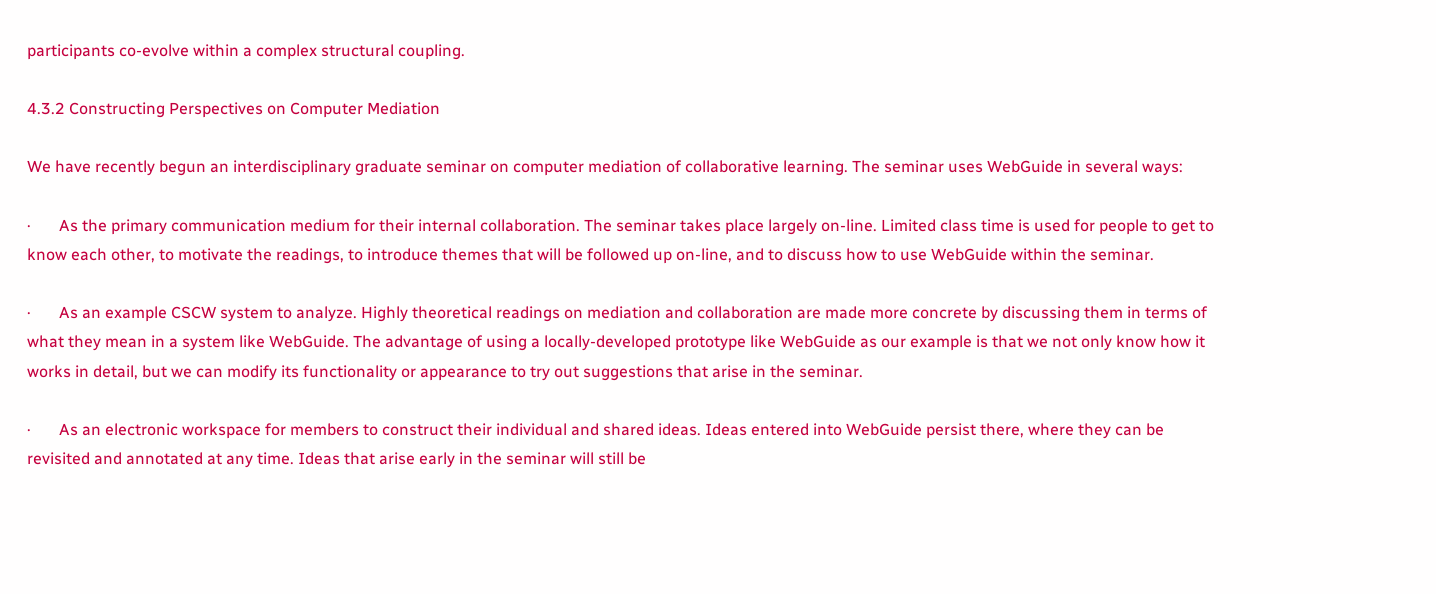participants co-evolve within a complex structural coupling.

4.3.2 Constructing Perspectives on Computer Mediation

We have recently begun an interdisciplinary graduate seminar on computer mediation of collaborative learning. The seminar uses WebGuide in several ways:

·       As the primary communication medium for their internal collaboration. The seminar takes place largely on-line. Limited class time is used for people to get to know each other, to motivate the readings, to introduce themes that will be followed up on-line, and to discuss how to use WebGuide within the seminar.

·       As an example CSCW system to analyze. Highly theoretical readings on mediation and collaboration are made more concrete by discussing them in terms of what they mean in a system like WebGuide. The advantage of using a locally-developed prototype like WebGuide as our example is that we not only know how it works in detail, but we can modify its functionality or appearance to try out suggestions that arise in the seminar.

·       As an electronic workspace for members to construct their individual and shared ideas. Ideas entered into WebGuide persist there, where they can be revisited and annotated at any time. Ideas that arise early in the seminar will still be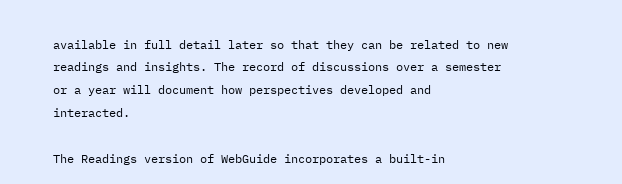available in full detail later so that they can be related to new readings and insights. The record of discussions over a semester or a year will document how perspectives developed and interacted.

The Readings version of WebGuide incorporates a built-in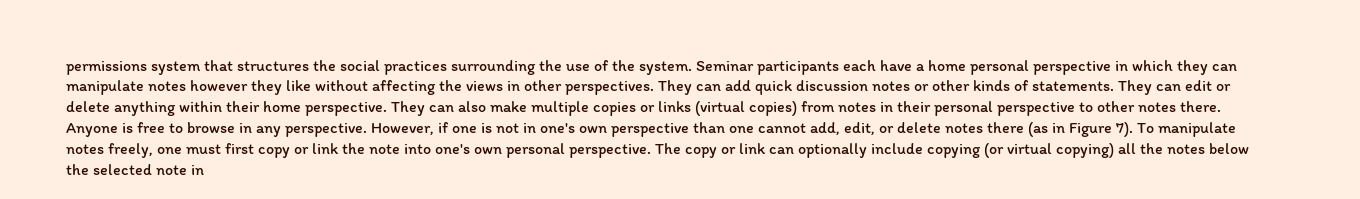permissions system that structures the social practices surrounding the use of the system. Seminar participants each have a home personal perspective in which they can manipulate notes however they like without affecting the views in other perspectives. They can add quick discussion notes or other kinds of statements. They can edit or delete anything within their home perspective. They can also make multiple copies or links (virtual copies) from notes in their personal perspective to other notes there. Anyone is free to browse in any perspective. However, if one is not in one's own perspective than one cannot add, edit, or delete notes there (as in Figure 7). To manipulate notes freely, one must first copy or link the note into one's own personal perspective. The copy or link can optionally include copying (or virtual copying) all the notes below the selected note in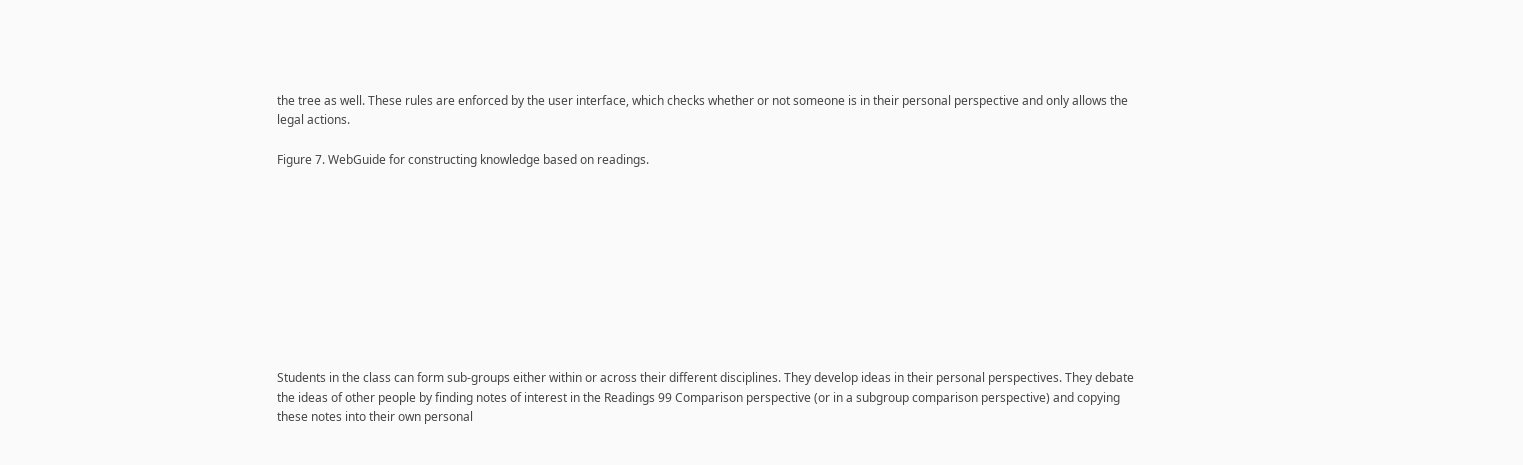the tree as well. These rules are enforced by the user interface, which checks whether or not someone is in their personal perspective and only allows the legal actions.

Figure 7. WebGuide for constructing knowledge based on readings.










Students in the class can form sub-groups either within or across their different disciplines. They develop ideas in their personal perspectives. They debate the ideas of other people by finding notes of interest in the Readings 99 Comparison perspective (or in a subgroup comparison perspective) and copying these notes into their own personal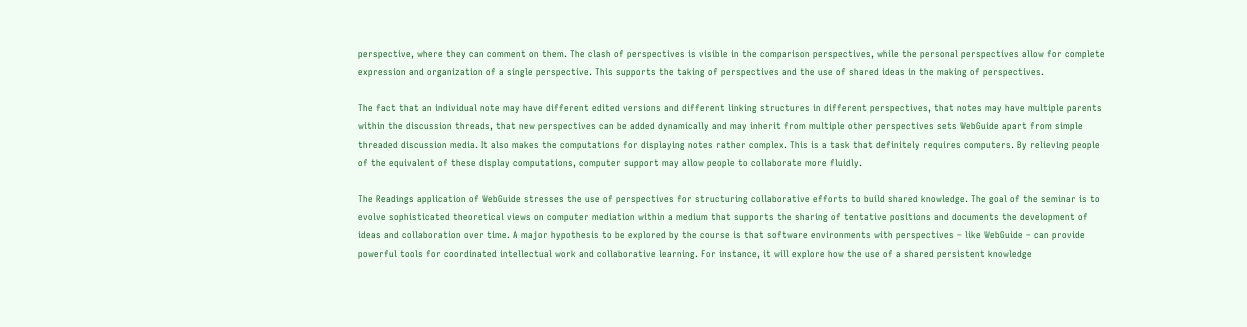perspective, where they can comment on them. The clash of perspectives is visible in the comparison perspectives, while the personal perspectives allow for complete expression and organization of a single perspective. This supports the taking of perspectives and the use of shared ideas in the making of perspectives.

The fact that an individual note may have different edited versions and different linking structures in different perspectives, that notes may have multiple parents within the discussion threads, that new perspectives can be added dynamically and may inherit from multiple other perspectives sets WebGuide apart from simple threaded discussion media. It also makes the computations for displaying notes rather complex. This is a task that definitely requires computers. By relieving people of the equivalent of these display computations, computer support may allow people to collaborate more fluidly.

The Readings application of WebGuide stresses the use of perspectives for structuring collaborative efforts to build shared knowledge. The goal of the seminar is to evolve sophisticated theoretical views on computer mediation within a medium that supports the sharing of tentative positions and documents the development of ideas and collaboration over time. A major hypothesis to be explored by the course is that software environments with perspectives – like WebGuide – can provide powerful tools for coordinated intellectual work and collaborative learning. For instance, it will explore how the use of a shared persistent knowledge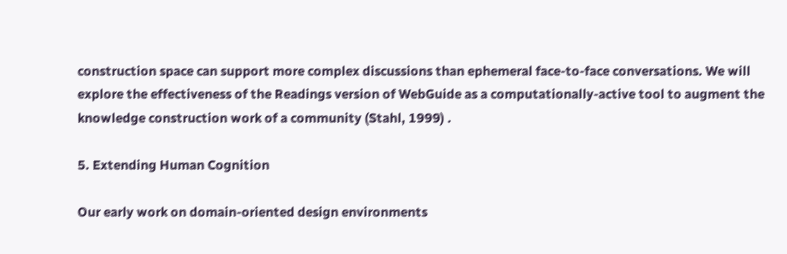construction space can support more complex discussions than ephemeral face-to-face conversations. We will explore the effectiveness of the Readings version of WebGuide as a computationally-active tool to augment the knowledge construction work of a community (Stahl, 1999) .

5. Extending Human Cognition

Our early work on domain-oriented design environments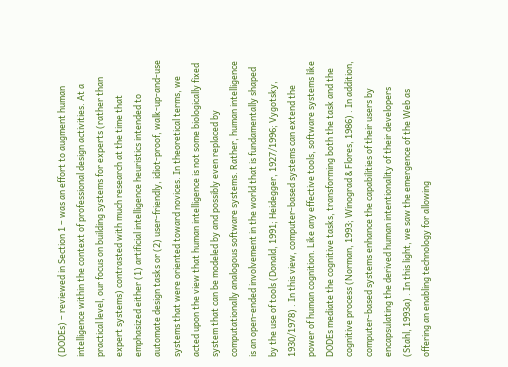(DODEs) – reviewed in Section 1 – was an effort to augment human intelligence within the context of professional design activities. At a practical level, our focus on building systems for experts (rather than expert systems) contrasted with much research at the time that emphasized either (1) artificial intelligence heuristics intended to automate design tasks or (2) user-friendly, idiot-proof, walk-up-and-use systems that were oriented toward novices. In theoretical terms, we acted upon the view that human intelligence is not some biologically fixed system that can be modeled by and possibly even replaced by computationally analogous software systems. Rather, human intelligence is an open-ended involvement in the world that is fundamentally shaped by the use of tools (Donald, 1991; Heidegger, 1927/1996; Vygotsky, 1930/1978) . In this view, computer-based systems can extend the power of human cognition. Like any effective tools, software systems like DODEs mediate the cognitive tasks, transforming both the task and the cognitive process (Norman, 1993; Winograd & Flores, 1986) . In addition, computer-based systems enhance the capabilities of their users by encapsulating the derived human intentionality of their developers (Stahl, 1993a) . In this light, we saw the emergence of the Web as offering an enabling technology for allowing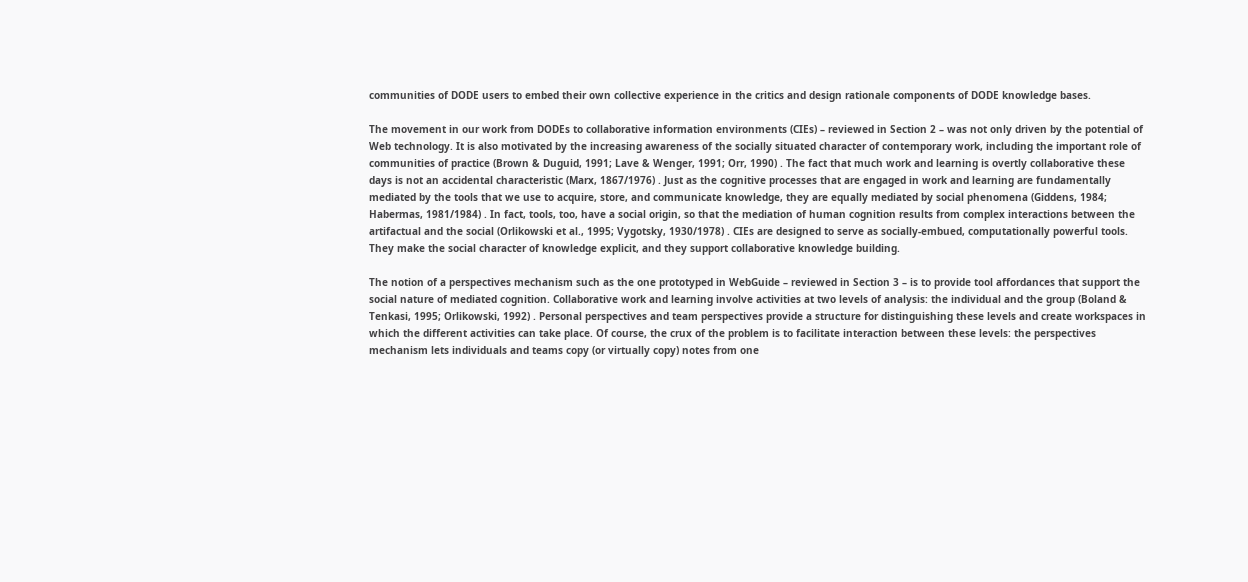communities of DODE users to embed their own collective experience in the critics and design rationale components of DODE knowledge bases.

The movement in our work from DODEs to collaborative information environments (CIEs) – reviewed in Section 2 – was not only driven by the potential of Web technology. It is also motivated by the increasing awareness of the socially situated character of contemporary work, including the important role of communities of practice (Brown & Duguid, 1991; Lave & Wenger, 1991; Orr, 1990) . The fact that much work and learning is overtly collaborative these days is not an accidental characteristic (Marx, 1867/1976) . Just as the cognitive processes that are engaged in work and learning are fundamentally mediated by the tools that we use to acquire, store, and communicate knowledge, they are equally mediated by social phenomena (Giddens, 1984; Habermas, 1981/1984) . In fact, tools, too, have a social origin, so that the mediation of human cognition results from complex interactions between the artifactual and the social (Orlikowski et al., 1995; Vygotsky, 1930/1978) . CIEs are designed to serve as socially-embued, computationally powerful tools. They make the social character of knowledge explicit, and they support collaborative knowledge building.

The notion of a perspectives mechanism such as the one prototyped in WebGuide – reviewed in Section 3 – is to provide tool affordances that support the social nature of mediated cognition. Collaborative work and learning involve activities at two levels of analysis: the individual and the group (Boland & Tenkasi, 1995; Orlikowski, 1992) . Personal perspectives and team perspectives provide a structure for distinguishing these levels and create workspaces in which the different activities can take place. Of course, the crux of the problem is to facilitate interaction between these levels: the perspectives mechanism lets individuals and teams copy (or virtually copy) notes from one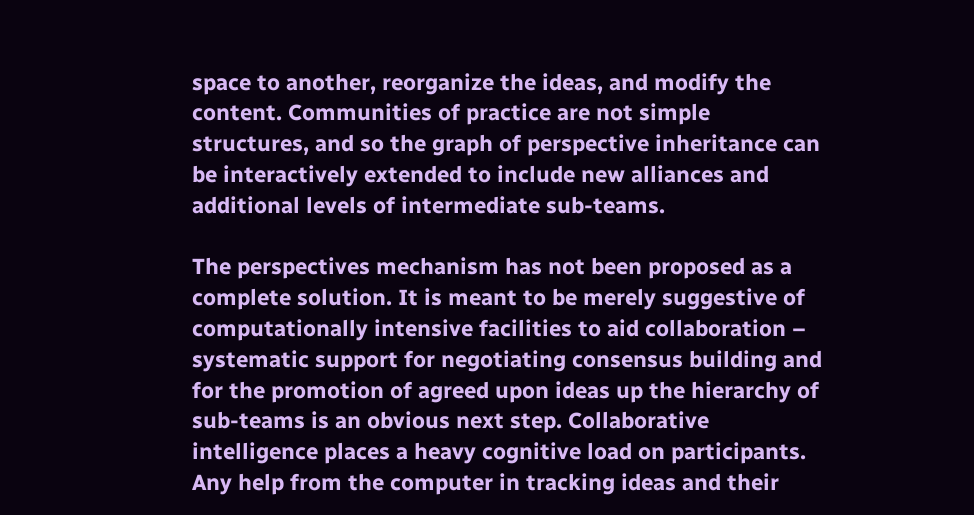space to another, reorganize the ideas, and modify the content. Communities of practice are not simple structures, and so the graph of perspective inheritance can be interactively extended to include new alliances and additional levels of intermediate sub-teams.

The perspectives mechanism has not been proposed as a complete solution. It is meant to be merely suggestive of computationally intensive facilities to aid collaboration – systematic support for negotiating consensus building and for the promotion of agreed upon ideas up the hierarchy of sub-teams is an obvious next step. Collaborative intelligence places a heavy cognitive load on participants. Any help from the computer in tracking ideas and their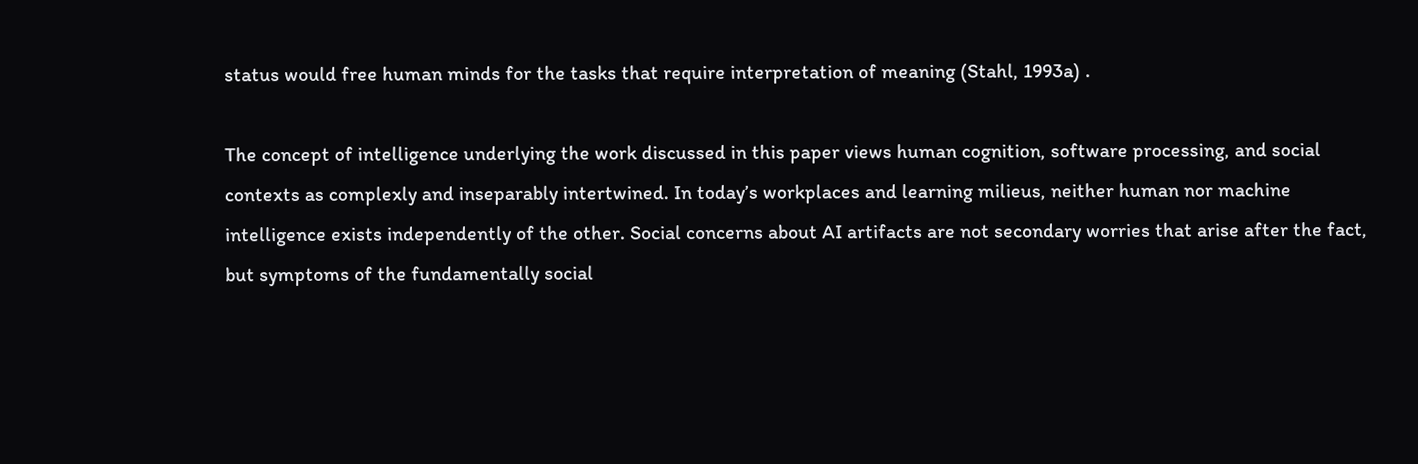status would free human minds for the tasks that require interpretation of meaning (Stahl, 1993a) .

The concept of intelligence underlying the work discussed in this paper views human cognition, software processing, and social contexts as complexly and inseparably intertwined. In today’s workplaces and learning milieus, neither human nor machine intelligence exists independently of the other. Social concerns about AI artifacts are not secondary worries that arise after the fact, but symptoms of the fundamentally social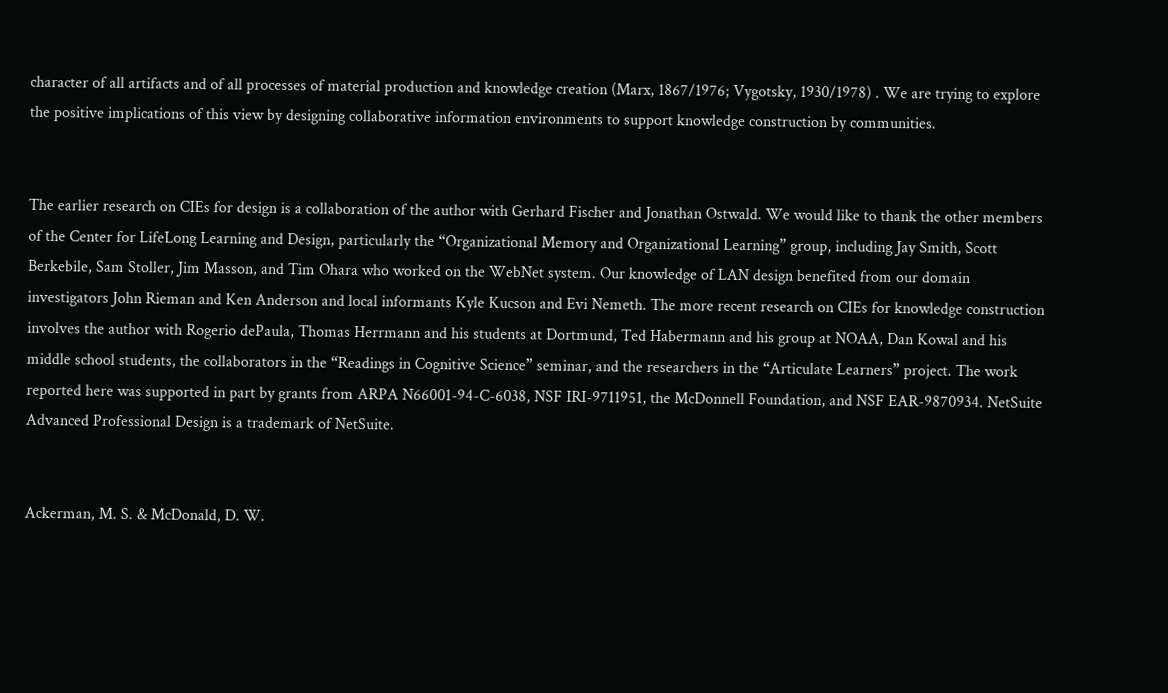character of all artifacts and of all processes of material production and knowledge creation (Marx, 1867/1976; Vygotsky, 1930/1978) . We are trying to explore the positive implications of this view by designing collaborative information environments to support knowledge construction by communities.


The earlier research on CIEs for design is a collaboration of the author with Gerhard Fischer and Jonathan Ostwald. We would like to thank the other members of the Center for LifeLong Learning and Design, particularly the “Organizational Memory and Organizational Learning” group, including Jay Smith, Scott Berkebile, Sam Stoller, Jim Masson, and Tim Ohara who worked on the WebNet system. Our knowledge of LAN design benefited from our domain investigators John Rieman and Ken Anderson and local informants Kyle Kucson and Evi Nemeth. The more recent research on CIEs for knowledge construction involves the author with Rogerio dePaula, Thomas Herrmann and his students at Dortmund, Ted Habermann and his group at NOAA, Dan Kowal and his middle school students, the collaborators in the “Readings in Cognitive Science” seminar, and the researchers in the “Articulate Learners” project. The work reported here was supported in part by grants from ARPA N66001-94-C-6038, NSF IRI-9711951, the McDonnell Foundation, and NSF EAR-9870934. NetSuite Advanced Professional Design is a trademark of NetSuite.


Ackerman, M. S. & McDonald, D. W.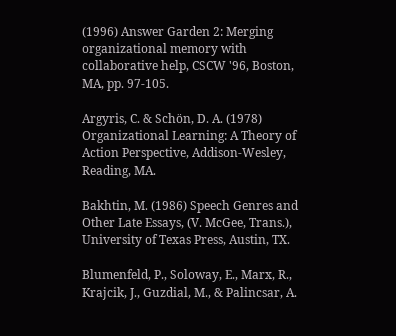(1996) Answer Garden 2: Merging organizational memory with collaborative help, CSCW '96, Boston, MA, pp. 97-105.

Argyris, C. & Schön, D. A. (1978) Organizational Learning: A Theory of Action Perspective, Addison-Wesley, Reading, MA.

Bakhtin, M. (1986) Speech Genres and Other Late Essays, (V. McGee, Trans.), University of Texas Press, Austin, TX.

Blumenfeld, P., Soloway, E., Marx, R., Krajcik, J., Guzdial, M., & Palincsar, A.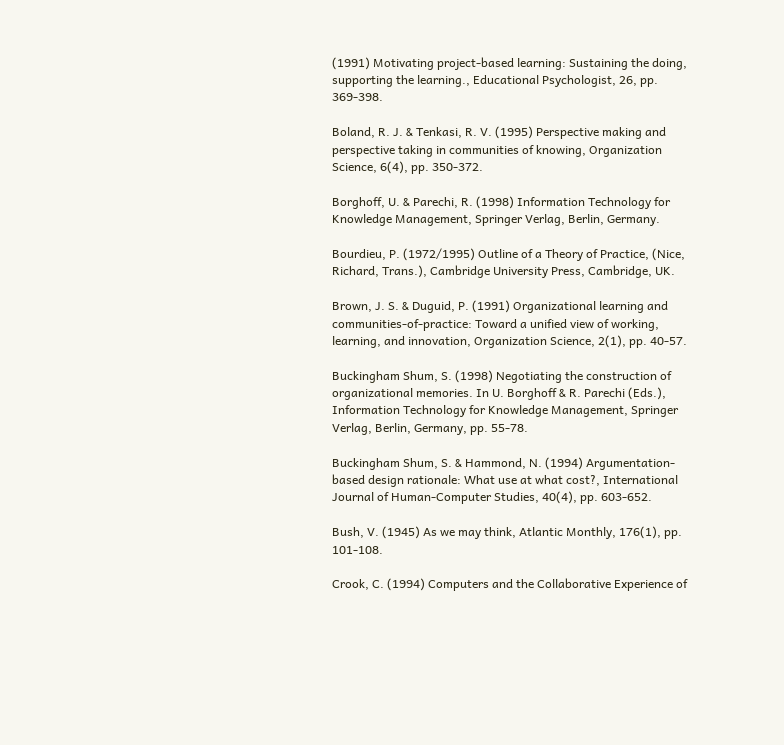(1991) Motivating project-based learning: Sustaining the doing, supporting the learning., Educational Psychologist, 26, pp. 369-398.

Boland, R. J. & Tenkasi, R. V. (1995) Perspective making and perspective taking in communities of knowing, Organization Science, 6(4), pp. 350-372.

Borghoff, U. & Parechi, R. (1998) Information Technology for Knowledge Management, Springer Verlag, Berlin, Germany.

Bourdieu, P. (1972/1995) Outline of a Theory of Practice, (Nice, Richard, Trans.), Cambridge University Press, Cambridge, UK.

Brown, J. S. & Duguid, P. (1991) Organizational learning and communities-of-practice: Toward a unified view of working, learning, and innovation, Organization Science, 2(1), pp. 40-57.

Buckingham Shum, S. (1998) Negotiating the construction of organizational memories. In U. Borghoff & R. Parechi (Eds.), Information Technology for Knowledge Management, Springer Verlag, Berlin, Germany, pp. 55-78.

Buckingham Shum, S. & Hammond, N. (1994) Argumentation-based design rationale: What use at what cost?, International Journal of Human-Computer Studies, 40(4), pp. 603-652.

Bush, V. (1945) As we may think, Atlantic Monthly, 176(1), pp. 101-108.

Crook, C. (1994) Computers and the Collaborative Experience of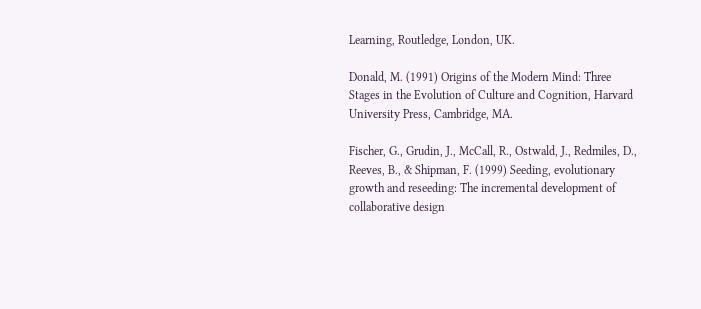Learning, Routledge, London, UK.

Donald, M. (1991) Origins of the Modern Mind: Three Stages in the Evolution of Culture and Cognition, Harvard University Press, Cambridge, MA.

Fischer, G., Grudin, J., McCall, R., Ostwald, J., Redmiles, D., Reeves, B., & Shipman, F. (1999) Seeding, evolutionary growth and reseeding: The incremental development of collaborative design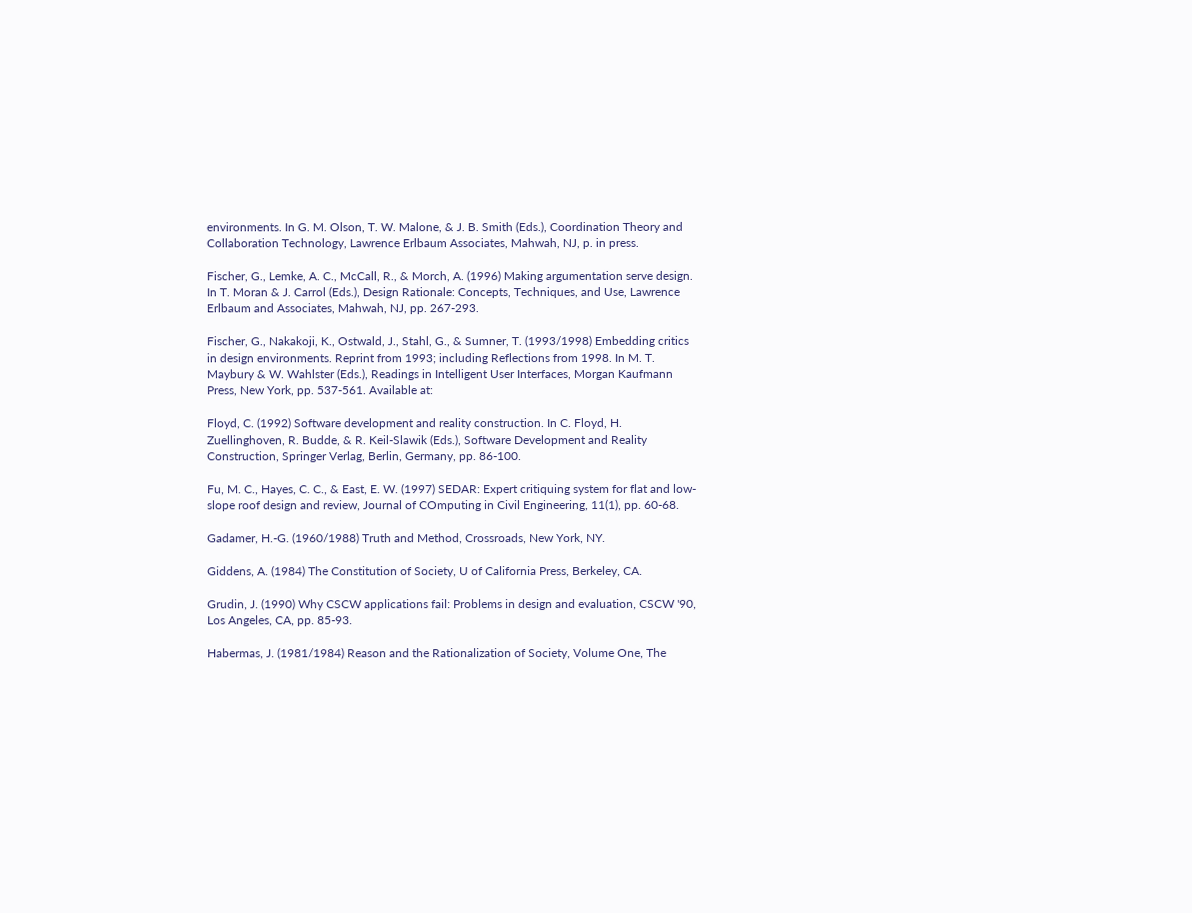environments. In G. M. Olson, T. W. Malone, & J. B. Smith (Eds.), Coordination Theory and Collaboration Technology, Lawrence Erlbaum Associates, Mahwah, NJ, p. in press.

Fischer, G., Lemke, A. C., McCall, R., & Morch, A. (1996) Making argumentation serve design. In T. Moran & J. Carrol (Eds.), Design Rationale: Concepts, Techniques, and Use, Lawrence Erlbaum and Associates, Mahwah, NJ, pp. 267-293.

Fischer, G., Nakakoji, K., Ostwald, J., Stahl, G., & Sumner, T. (1993/1998) Embedding critics in design environments. Reprint from 1993; including Reflections from 1998. In M. T. Maybury & W. Wahlster (Eds.), Readings in Intelligent User Interfaces, Morgan Kaufmann Press, New York, pp. 537-561. Available at:

Floyd, C. (1992) Software development and reality construction. In C. Floyd, H. Zuellinghoven, R. Budde, & R. Keil-Slawik (Eds.), Software Development and Reality Construction, Springer Verlag, Berlin, Germany, pp. 86-100.

Fu, M. C., Hayes, C. C., & East, E. W. (1997) SEDAR: Expert critiquing system for flat and low-slope roof design and review, Journal of COmputing in Civil Engineering, 11(1), pp. 60-68.

Gadamer, H.-G. (1960/1988) Truth and Method, Crossroads, New York, NY.

Giddens, A. (1984) The Constitution of Society, U of California Press, Berkeley, CA.

Grudin, J. (1990) Why CSCW applications fail: Problems in design and evaluation, CSCW '90, Los Angeles, CA, pp. 85-93.

Habermas, J. (1981/1984) Reason and the Rationalization of Society, Volume One, The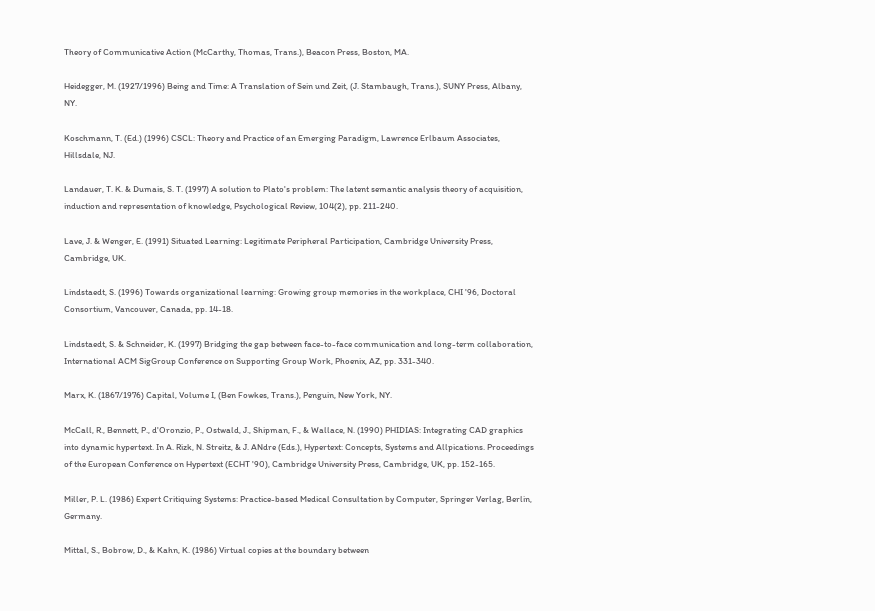Theory of Communicative Action (McCarthy, Thomas, Trans.), Beacon Press, Boston, MA.

Heidegger, M. (1927/1996) Being and Time: A Translation of Sein und Zeit, (J. Stambaugh, Trans.), SUNY Press, Albany, NY.

Koschmann, T. (Ed.) (1996) CSCL: Theory and Practice of an Emerging Paradigm, Lawrence Erlbaum Associates, Hillsdale, NJ.

Landauer, T. K. & Dumais, S. T. (1997) A solution to Plato's problem: The latent semantic analysis theory of acquisition, induction and representation of knowledge, Psychological Review, 104(2), pp. 211-240.

Lave, J. & Wenger, E. (1991) Situated Learning: Legitimate Peripheral Participation, Cambridge University Press, Cambridge, UK.

Lindstaedt, S. (1996) Towards organizational learning: Growing group memories in the workplace, CHI '96, Doctoral Consortium, Vancouver, Canada, pp. 14-18.

Lindstaedt, S. & Schneider, K. (1997) Bridging the gap between face-to-face communication and long-term collaboration, International ACM SigGroup Conference on Supporting Group Work, Phoenix, AZ, pp. 331-340.

Marx, K. (1867/1976) Capital, Volume I, (Ben Fowkes, Trans.), Penguin, New York, NY.

McCall, R., Bennett, P., d'Oronzio, P., Ostwald, J., Shipman, F., & Wallace, N. (1990) PHIDIAS: Integrating CAD graphics into dynamic hypertext. In A. Rizk, N. Streitz, & J. ANdre (Eds.), Hypertext: Concepts, Systems and Allpications. Proceedings of the European Conference on Hypertext (ECHT '90), Cambridge University Press, Cambridge, UK, pp. 152-165.

Miller, P. L. (1986) Expert Critiquing Systems: Practice-based Medical Consultation by Computer, Springer Verlag, Berlin, Germany.

Mittal, S., Bobrow, D., & Kahn, K. (1986) Virtual copies at the boundary between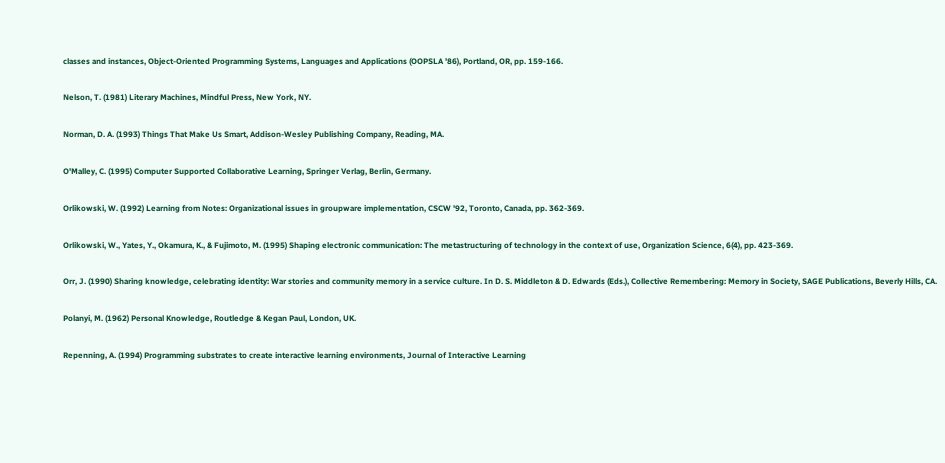classes and instances, Object-Oriented Programming Systems, Languages and Applications (OOPSLA '86), Portland, OR, pp. 159-166.

Nelson, T. (1981) Literary Machines, Mindful Press, New York, NY.

Norman, D. A. (1993) Things That Make Us Smart, Addison-Wesley Publishing Company, Reading, MA.

O'Malley, C. (1995) Computer Supported Collaborative Learning, Springer Verlag, Berlin, Germany.

Orlikowski, W. (1992) Learning from Notes: Organizational issues in groupware implementation, CSCW '92, Toronto, Canada, pp. 362-369.

Orlikowski, W., Yates, Y., Okamura, K., & Fujimoto, M. (1995) Shaping electronic communication: The metastructuring of technology in the context of use, Organization Science, 6(4), pp. 423-369.

Orr, J. (1990) Sharing knowledge, celebrating identity: War stories and community memory in a service culture. In D. S. Middleton & D. Edwards (Eds.), Collective Remembering: Memory in Society, SAGE Publications, Beverly Hills, CA.

Polanyi, M. (1962) Personal Knowledge, Routledge & Kegan Paul, London, UK.

Repenning, A. (1994) Programming substrates to create interactive learning environments, Journal of Interactive Learning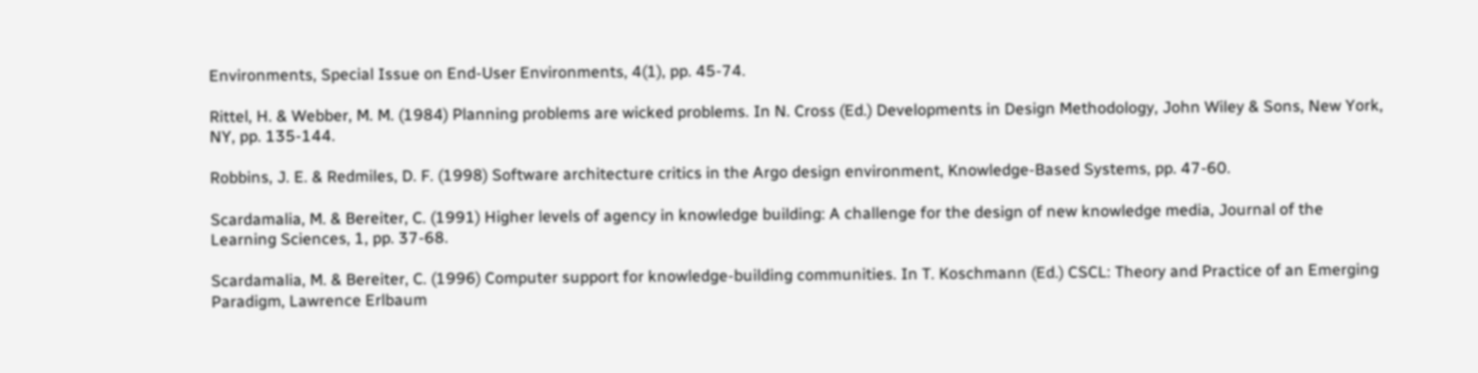Environments, Special Issue on End-User Environments, 4(1), pp. 45-74.

Rittel, H. & Webber, M. M. (1984) Planning problems are wicked problems. In N. Cross (Ed.) Developments in Design Methodology, John Wiley & Sons, New York, NY, pp. 135-144.

Robbins, J. E. & Redmiles, D. F. (1998) Software architecture critics in the Argo design environment, Knowledge-Based Systems, pp. 47-60.

Scardamalia, M. & Bereiter, C. (1991) Higher levels of agency in knowledge building: A challenge for the design of new knowledge media, Journal of the Learning Sciences, 1, pp. 37-68.

Scardamalia, M. & Bereiter, C. (1996) Computer support for knowledge-building communities. In T. Koschmann (Ed.) CSCL: Theory and Practice of an Emerging Paradigm, Lawrence Erlbaum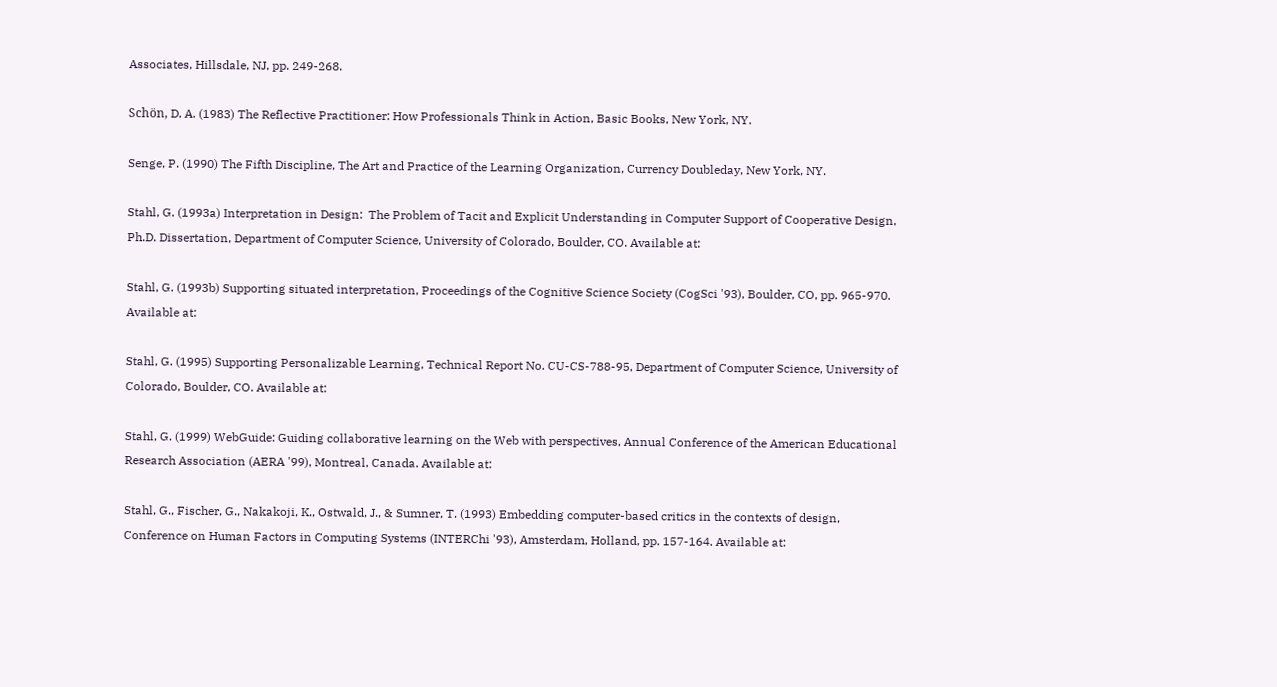Associates, Hillsdale, NJ, pp. 249-268.

Schön, D. A. (1983) The Reflective Practitioner: How Professionals Think in Action, Basic Books, New York, NY.

Senge, P. (1990) The Fifth Discipline, The Art and Practice of the Learning Organization, Currency Doubleday, New York, NY.

Stahl, G. (1993a) Interpretation in Design:  The Problem of Tacit and Explicit Understanding in Computer Support of Cooperative Design, Ph.D. Dissertation, Department of Computer Science, University of Colorado, Boulder, CO. Available at:

Stahl, G. (1993b) Supporting situated interpretation, Proceedings of the Cognitive Science Society (CogSci '93), Boulder, CO, pp. 965-970. Available at:

Stahl, G. (1995) Supporting Personalizable Learning, Technical Report No. CU-CS-788-95, Department of Computer Science, University of Colorado, Boulder, CO. Available at:

Stahl, G. (1999) WebGuide: Guiding collaborative learning on the Web with perspectives, Annual Conference of the American Educational Research Association (AERA '99), Montreal, Canada. Available at:

Stahl, G., Fischer, G., Nakakoji, K., Ostwald, J., & Sumner, T. (1993) Embedding computer-based critics in the contexts of design, Conference on Human Factors in Computing Systems (INTERChi '93), Amsterdam, Holland, pp. 157-164. Available at: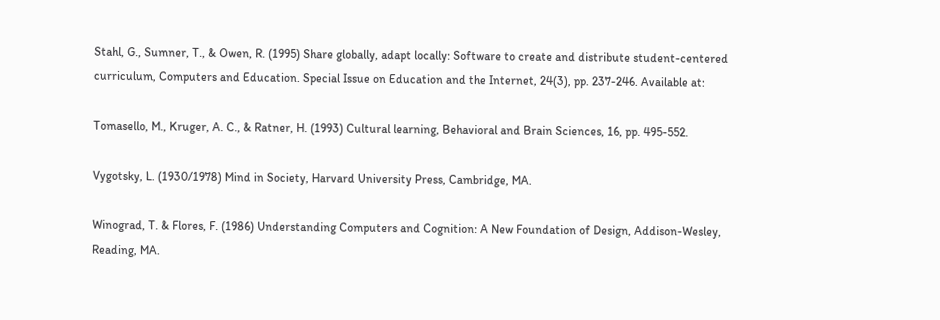Stahl, G., Sumner, T., & Owen, R. (1995) Share globally, adapt locally: Software to create and distribute student-centered curriculum, Computers and Education. Special Issue on Education and the Internet, 24(3), pp. 237-246. Available at:

Tomasello, M., Kruger, A. C., & Ratner, H. (1993) Cultural learning, Behavioral and Brain Sciences, 16, pp. 495-552.

Vygotsky, L. (1930/1978) Mind in Society, Harvard University Press, Cambridge, MA.

Winograd, T. & Flores, F. (1986) Understanding Computers and Cognition: A New Foundation of Design, Addison-Wesley, Reading, MA.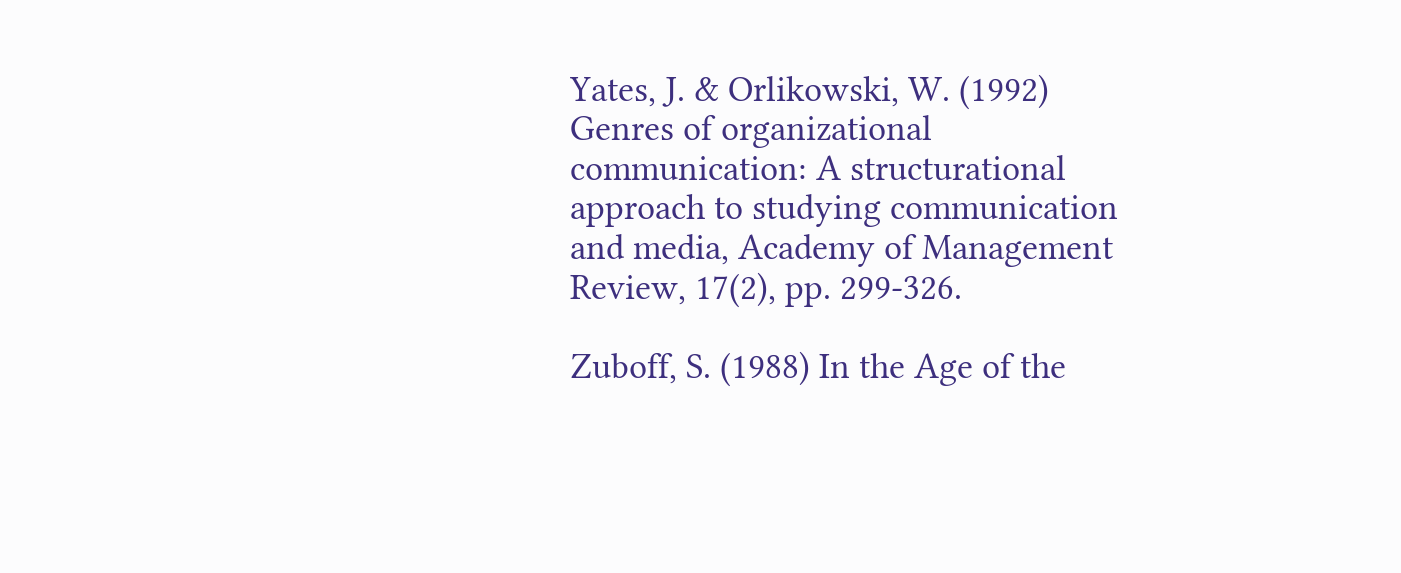Yates, J. & Orlikowski, W. (1992) Genres of organizational communication: A structurational approach to studying communication and media, Academy of Management Review, 17(2), pp. 299-326.

Zuboff, S. (1988) In the Age of the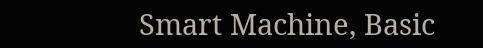Smart Machine, Basic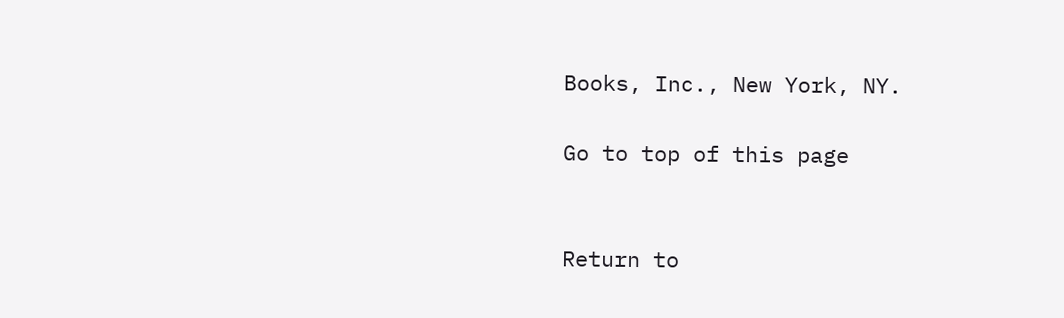Books, Inc., New York, NY.

Go to top of this page


Return to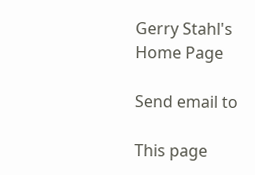Gerry Stahl's Home Page

Send email to

This page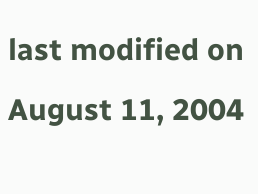last modified on August 11, 2004